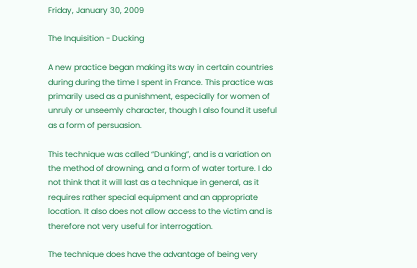Friday, January 30, 2009

The Inquisition - Ducking

A new practice began making its way in certain countries during during the time I spent in France. This practice was primarily used as a punishment, especially for women of unruly or unseemly character, though I also found it useful as a form of persuasion.

This technique was called “Dunking”, and is a variation on the method of drowning, and a form of water torture. I do not think that it will last as a technique in general, as it requires rather special equipment and an appropriate location. It also does not allow access to the victim and is therefore not very useful for interrogation.

The technique does have the advantage of being very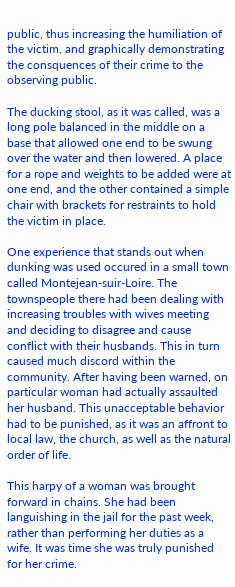public, thus increasing the humiliation of the victim, and graphically demonstrating the consquences of their crime to the observing public.

The ducking stool, as it was called, was a long pole balanced in the middle on a base that allowed one end to be swung over the water and then lowered. A place for a rope and weights to be added were at one end, and the other contained a simple chair with brackets for restraints to hold the victim in place.

One experience that stands out when dunking was used occured in a small town called Montejean-suir-Loire. The townspeople there had been dealing with increasing troubles with wives meeting and deciding to disagree and cause conflict with their husbands. This in turn caused much discord within the community. After having been warned, on particular woman had actually assaulted her husband. This unacceptable behavior had to be punished, as it was an affront to local law, the church, as well as the natural order of life.

This harpy of a woman was brought forward in chains. She had been languishing in the jail for the past week, rather than performing her duties as a wife. It was time she was truly punished for her crime.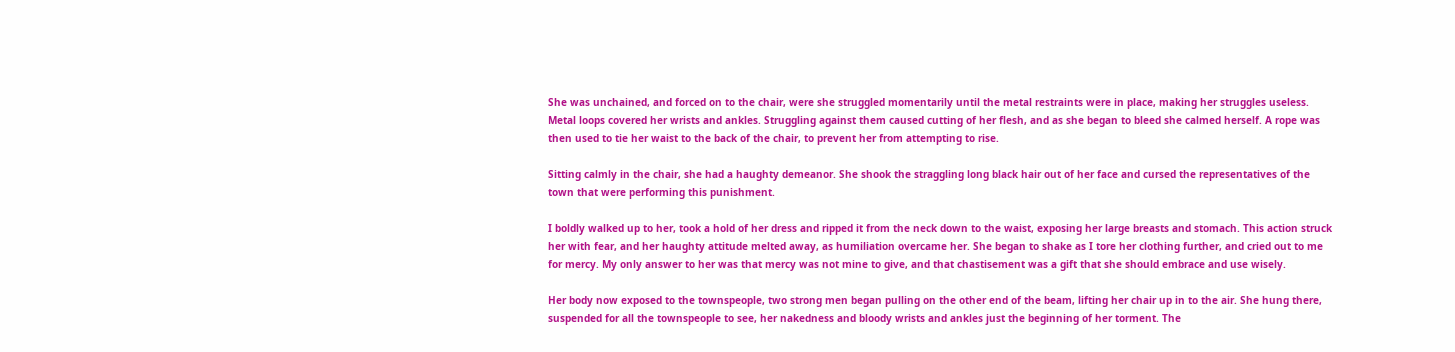She was unchained, and forced on to the chair, were she struggled momentarily until the metal restraints were in place, making her struggles useless. Metal loops covered her wrists and ankles. Struggling against them caused cutting of her flesh, and as she began to bleed she calmed herself. A rope was then used to tie her waist to the back of the chair, to prevent her from attempting to rise.

Sitting calmly in the chair, she had a haughty demeanor. She shook the straggling long black hair out of her face and cursed the representatives of the town that were performing this punishment.

I boldly walked up to her, took a hold of her dress and ripped it from the neck down to the waist, exposing her large breasts and stomach. This action struck her with fear, and her haughty attitude melted away, as humiliation overcame her. She began to shake as I tore her clothing further, and cried out to me for mercy. My only answer to her was that mercy was not mine to give, and that chastisement was a gift that she should embrace and use wisely.

Her body now exposed to the townspeople, two strong men began pulling on the other end of the beam, lifting her chair up in to the air. She hung there, suspended for all the townspeople to see, her nakedness and bloody wrists and ankles just the beginning of her torment. The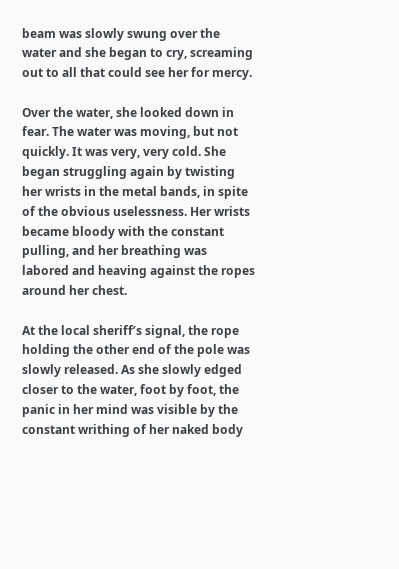beam was slowly swung over the water and she began to cry, screaming out to all that could see her for mercy.

Over the water, she looked down in fear. The water was moving, but not quickly. It was very, very cold. She began struggling again by twisting her wrists in the metal bands, in spite of the obvious uselessness. Her wrists became bloody with the constant pulling, and her breathing was labored and heaving against the ropes around her chest.

At the local sheriff’s signal, the rope holding the other end of the pole was slowly released. As she slowly edged closer to the water, foot by foot, the panic in her mind was visible by the constant writhing of her naked body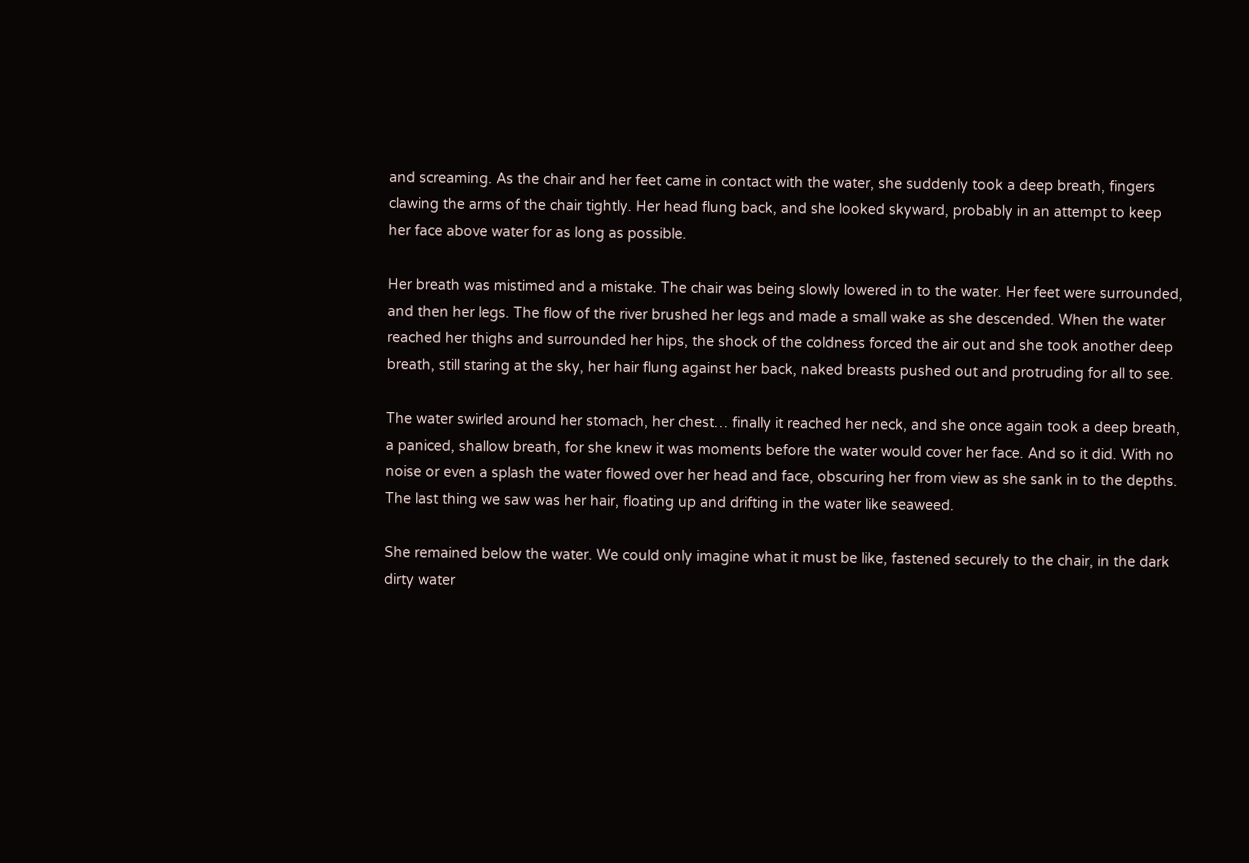and screaming. As the chair and her feet came in contact with the water, she suddenly took a deep breath, fingers clawing the arms of the chair tightly. Her head flung back, and she looked skyward, probably in an attempt to keep her face above water for as long as possible.

Her breath was mistimed and a mistake. The chair was being slowly lowered in to the water. Her feet were surrounded, and then her legs. The flow of the river brushed her legs and made a small wake as she descended. When the water reached her thighs and surrounded her hips, the shock of the coldness forced the air out and she took another deep breath, still staring at the sky, her hair flung against her back, naked breasts pushed out and protruding for all to see.

The water swirled around her stomach, her chest… finally it reached her neck, and she once again took a deep breath, a paniced, shallow breath, for she knew it was moments before the water would cover her face. And so it did. With no noise or even a splash the water flowed over her head and face, obscuring her from view as she sank in to the depths. The last thing we saw was her hair, floating up and drifting in the water like seaweed.

She remained below the water. We could only imagine what it must be like, fastened securely to the chair, in the dark dirty water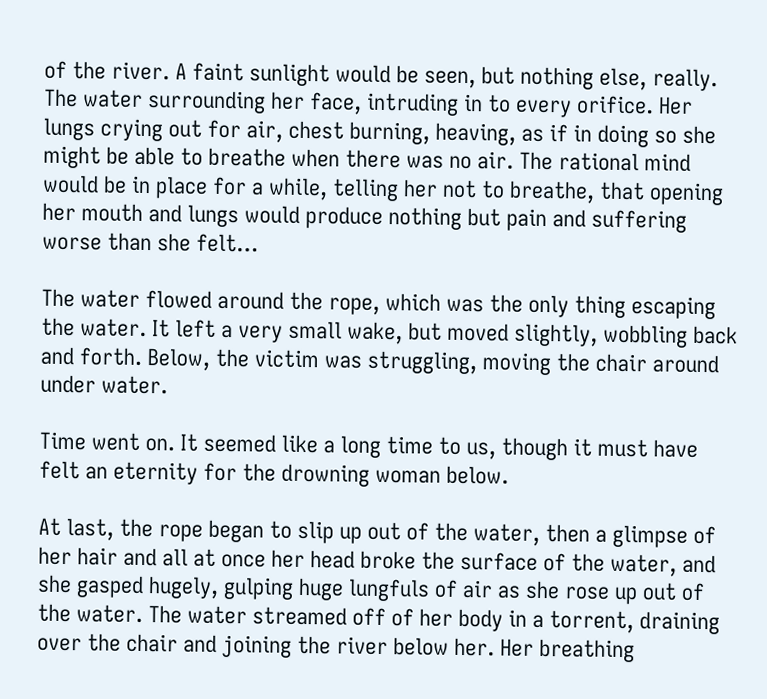of the river. A faint sunlight would be seen, but nothing else, really. The water surrounding her face, intruding in to every orifice. Her lungs crying out for air, chest burning, heaving, as if in doing so she might be able to breathe when there was no air. The rational mind would be in place for a while, telling her not to breathe, that opening her mouth and lungs would produce nothing but pain and suffering worse than she felt…

The water flowed around the rope, which was the only thing escaping the water. It left a very small wake, but moved slightly, wobbling back and forth. Below, the victim was struggling, moving the chair around under water.

Time went on. It seemed like a long time to us, though it must have felt an eternity for the drowning woman below.

At last, the rope began to slip up out of the water, then a glimpse of her hair and all at once her head broke the surface of the water, and she gasped hugely, gulping huge lungfuls of air as she rose up out of the water. The water streamed off of her body in a torrent, draining over the chair and joining the river below her. Her breathing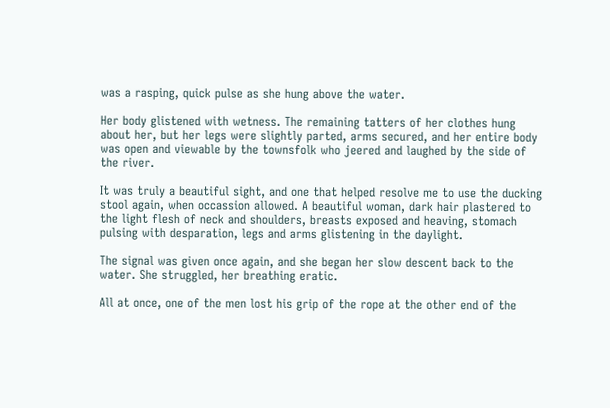was a rasping, quick pulse as she hung above the water.

Her body glistened with wetness. The remaining tatters of her clothes hung about her, but her legs were slightly parted, arms secured, and her entire body was open and viewable by the townsfolk who jeered and laughed by the side of the river.

It was truly a beautiful sight, and one that helped resolve me to use the ducking stool again, when occassion allowed. A beautiful woman, dark hair plastered to the light flesh of neck and shoulders, breasts exposed and heaving, stomach pulsing with desparation, legs and arms glistening in the daylight.

The signal was given once again, and she began her slow descent back to the water. She struggled, her breathing eratic.

All at once, one of the men lost his grip of the rope at the other end of the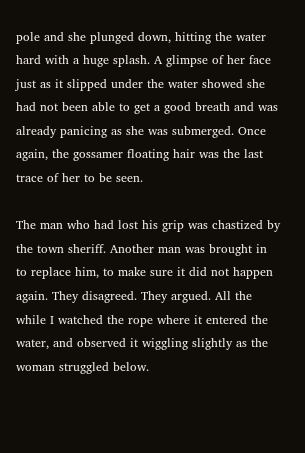pole and she plunged down, hitting the water hard with a huge splash. A glimpse of her face just as it slipped under the water showed she had not been able to get a good breath and was already panicing as she was submerged. Once again, the gossamer floating hair was the last trace of her to be seen.

The man who had lost his grip was chastized by the town sheriff. Another man was brought in to replace him, to make sure it did not happen again. They disagreed. They argued. All the while I watched the rope where it entered the water, and observed it wiggling slightly as the woman struggled below.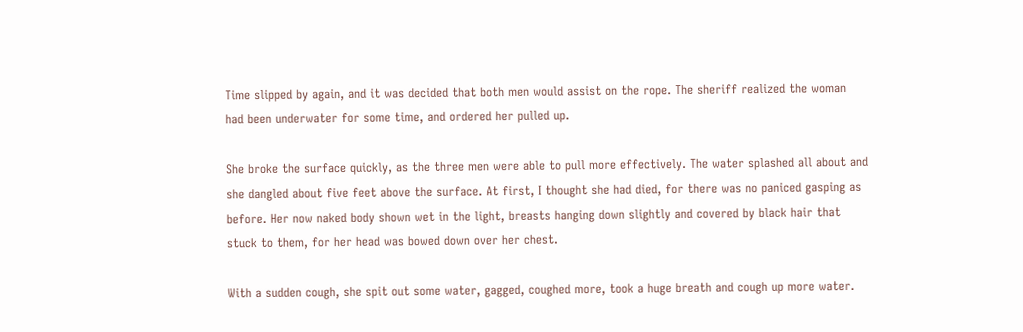Time slipped by again, and it was decided that both men would assist on the rope. The sheriff realized the woman had been underwater for some time, and ordered her pulled up.

She broke the surface quickly, as the three men were able to pull more effectively. The water splashed all about and she dangled about five feet above the surface. At first, I thought she had died, for there was no paniced gasping as before. Her now naked body shown wet in the light, breasts hanging down slightly and covered by black hair that stuck to them, for her head was bowed down over her chest.

With a sudden cough, she spit out some water, gagged, coughed more, took a huge breath and cough up more water.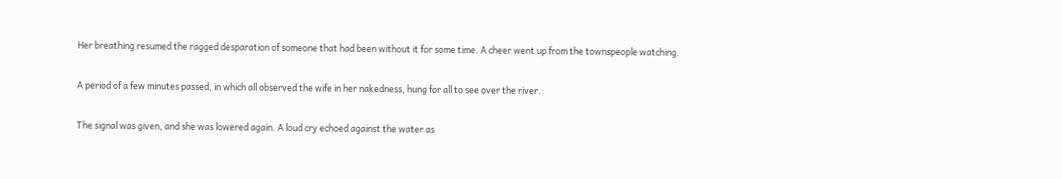Her breathing resumed the ragged desparation of someone that had been without it for some time. A cheer went up from the townspeople watching.

A period of a few minutes passed, in which all observed the wife in her nakedness, hung for all to see over the river.

The signal was given, and she was lowered again. A loud cry echoed against the water as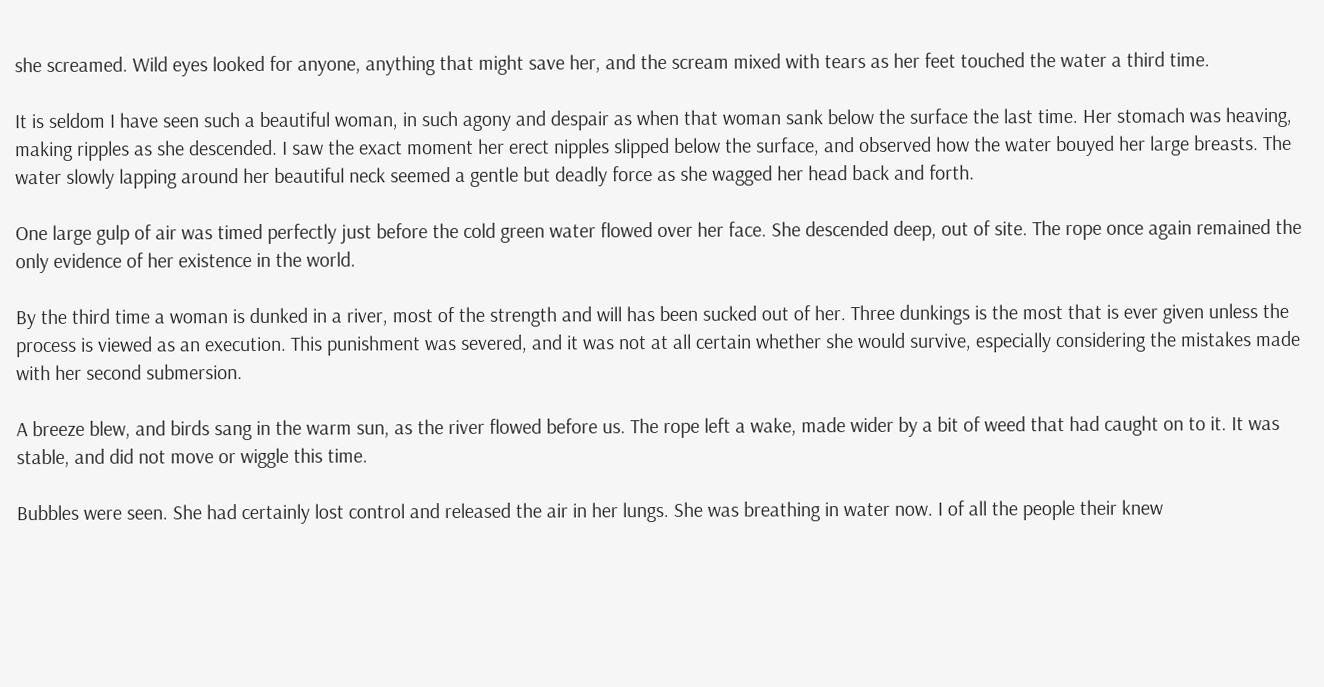she screamed. Wild eyes looked for anyone, anything that might save her, and the scream mixed with tears as her feet touched the water a third time.

It is seldom I have seen such a beautiful woman, in such agony and despair as when that woman sank below the surface the last time. Her stomach was heaving, making ripples as she descended. I saw the exact moment her erect nipples slipped below the surface, and observed how the water bouyed her large breasts. The water slowly lapping around her beautiful neck seemed a gentle but deadly force as she wagged her head back and forth.

One large gulp of air was timed perfectly just before the cold green water flowed over her face. She descended deep, out of site. The rope once again remained the only evidence of her existence in the world.

By the third time a woman is dunked in a river, most of the strength and will has been sucked out of her. Three dunkings is the most that is ever given unless the process is viewed as an execution. This punishment was severed, and it was not at all certain whether she would survive, especially considering the mistakes made with her second submersion.

A breeze blew, and birds sang in the warm sun, as the river flowed before us. The rope left a wake, made wider by a bit of weed that had caught on to it. It was stable, and did not move or wiggle this time.

Bubbles were seen. She had certainly lost control and released the air in her lungs. She was breathing in water now. I of all the people their knew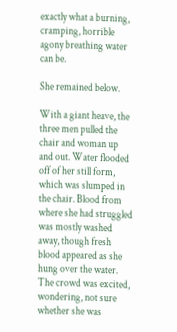exactly what a burning, cramping, horrible agony breathing water can be.

She remained below.

With a giant heave, the three men pulled the chair and woman up and out. Water flooded off of her still form, which was slumped in the chair. Blood from where she had struggled was mostly washed away, though fresh blood appeared as she hung over the water. The crowd was excited, wondering, not sure whether she was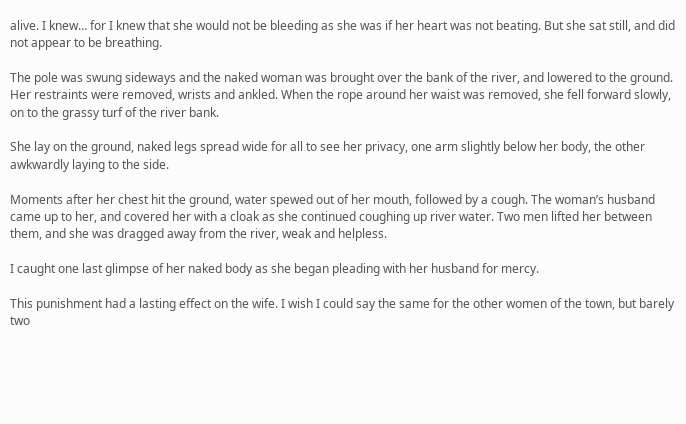alive. I knew… for I knew that she would not be bleeding as she was if her heart was not beating. But she sat still, and did not appear to be breathing.

The pole was swung sideways and the naked woman was brought over the bank of the river, and lowered to the ground. Her restraints were removed, wrists and ankled. When the rope around her waist was removed, she fell forward slowly, on to the grassy turf of the river bank.

She lay on the ground, naked legs spread wide for all to see her privacy, one arm slightly below her body, the other awkwardly laying to the side.

Moments after her chest hit the ground, water spewed out of her mouth, followed by a cough. The woman’s husband came up to her, and covered her with a cloak as she continued coughing up river water. Two men lifted her between them, and she was dragged away from the river, weak and helpless.

I caught one last glimpse of her naked body as she began pleading with her husband for mercy.

This punishment had a lasting effect on the wife. I wish I could say the same for the other women of the town, but barely two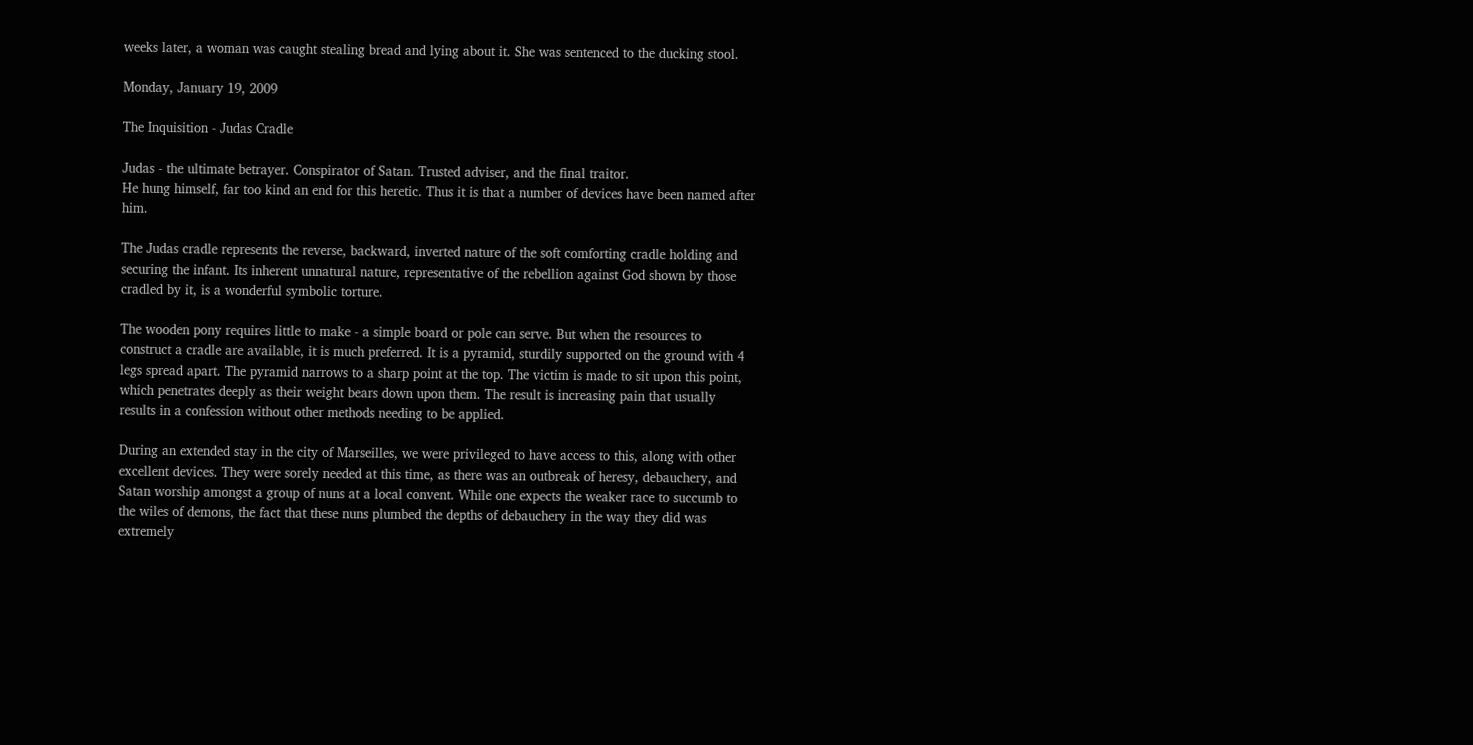weeks later, a woman was caught stealing bread and lying about it. She was sentenced to the ducking stool.

Monday, January 19, 2009

The Inquisition - Judas Cradle

Judas - the ultimate betrayer. Conspirator of Satan. Trusted adviser, and the final traitor.
He hung himself, far too kind an end for this heretic. Thus it is that a number of devices have been named after him.

The Judas cradle represents the reverse, backward, inverted nature of the soft comforting cradle holding and securing the infant. Its inherent unnatural nature, representative of the rebellion against God shown by those cradled by it, is a wonderful symbolic torture.

The wooden pony requires little to make - a simple board or pole can serve. But when the resources to construct a cradle are available, it is much preferred. It is a pyramid, sturdily supported on the ground with 4 legs spread apart. The pyramid narrows to a sharp point at the top. The victim is made to sit upon this point, which penetrates deeply as their weight bears down upon them. The result is increasing pain that usually results in a confession without other methods needing to be applied.

During an extended stay in the city of Marseilles, we were privileged to have access to this, along with other excellent devices. They were sorely needed at this time, as there was an outbreak of heresy, debauchery, and Satan worship amongst a group of nuns at a local convent. While one expects the weaker race to succumb to the wiles of demons, the fact that these nuns plumbed the depths of debauchery in the way they did was extremely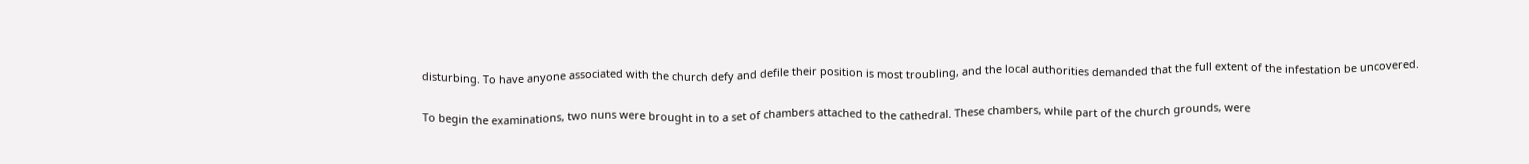disturbing. To have anyone associated with the church defy and defile their position is most troubling, and the local authorities demanded that the full extent of the infestation be uncovered.

To begin the examinations, two nuns were brought in to a set of chambers attached to the cathedral. These chambers, while part of the church grounds, were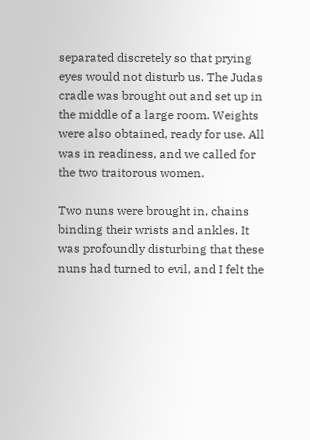separated discretely so that prying eyes would not disturb us. The Judas cradle was brought out and set up in the middle of a large room. Weights were also obtained, ready for use. All was in readiness, and we called for the two traitorous women.

Two nuns were brought in, chains binding their wrists and ankles. It was profoundly disturbing that these nuns had turned to evil, and I felt the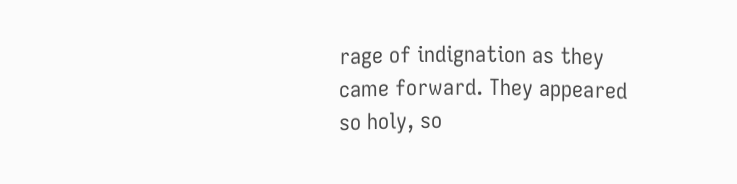rage of indignation as they came forward. They appeared so holy, so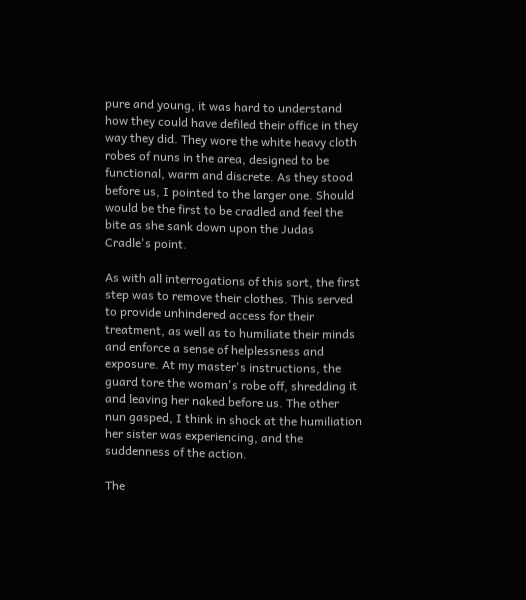pure and young, it was hard to understand how they could have defiled their office in they way they did. They wore the white heavy cloth robes of nuns in the area, designed to be functional, warm and discrete. As they stood before us, I pointed to the larger one. Should would be the first to be cradled and feel the bite as she sank down upon the Judas Cradle's point.

As with all interrogations of this sort, the first step was to remove their clothes. This served to provide unhindered access for their treatment, as well as to humiliate their minds and enforce a sense of helplessness and exposure. At my master's instructions, the guard tore the woman's robe off, shredding it and leaving her naked before us. The other nun gasped, I think in shock at the humiliation her sister was experiencing, and the suddenness of the action.

The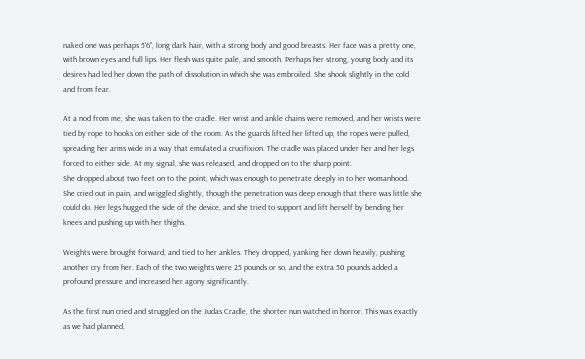naked one was perhaps 5'6", long dark hair, with a strong body and good breasts. Her face was a pretty one, with brown eyes and full lips. Her flesh was quite pale, and smooth. Perhaps her strong, young body and its desires had led her down the path of dissolution in which she was embroiled. She shook slightly in the cold and from fear.

At a nod from me, she was taken to the cradle. Her wrist and ankle chains were removed, and her wrists were tied by rope to hooks on either side of the room. As the guards lifted her lifted up, the ropes were pulled, spreading her arms wide in a way that emulated a crucifixion. The cradle was placed under her and her legs forced to either side. At my signal, she was released, and dropped on to the sharp point.
She dropped about two feet on to the point, which was enough to penetrate deeply in to her womanhood. She cried out in pain, and wriggled slightly, though the penetration was deep enough that there was little she could do. Her legs hugged the side of the device, and she tried to support and lift herself by bending her knees and pushing up with her thighs.

Weights were brought forward, and tied to her ankles. They dropped, yanking her down heavily, pushing another cry from her. Each of the two weights were 25 pounds or so, and the extra 50 pounds added a profound pressure and increased her agony significantly.

As the first nun cried and struggled on the Judas Cradle, the shorter nun watched in horror. This was exactly as we had planned,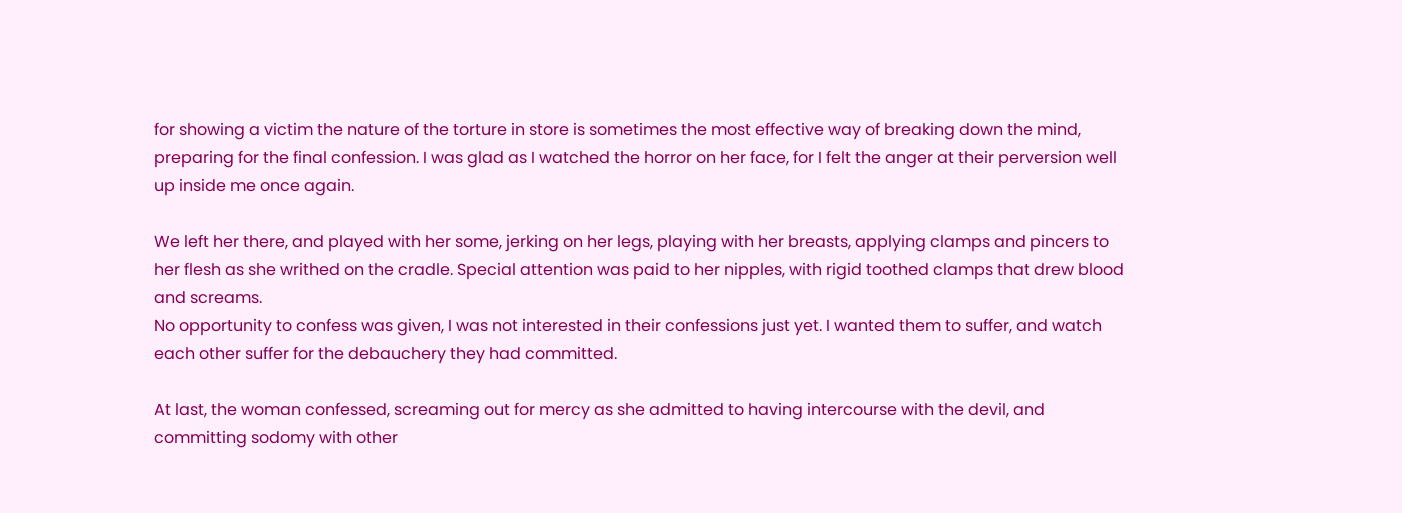for showing a victim the nature of the torture in store is sometimes the most effective way of breaking down the mind, preparing for the final confession. I was glad as I watched the horror on her face, for I felt the anger at their perversion well up inside me once again.

We left her there, and played with her some, jerking on her legs, playing with her breasts, applying clamps and pincers to her flesh as she writhed on the cradle. Special attention was paid to her nipples, with rigid toothed clamps that drew blood and screams.
No opportunity to confess was given, I was not interested in their confessions just yet. I wanted them to suffer, and watch each other suffer for the debauchery they had committed.

At last, the woman confessed, screaming out for mercy as she admitted to having intercourse with the devil, and committing sodomy with other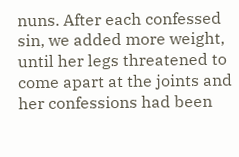nuns. After each confessed sin, we added more weight, until her legs threatened to come apart at the joints and her confessions had been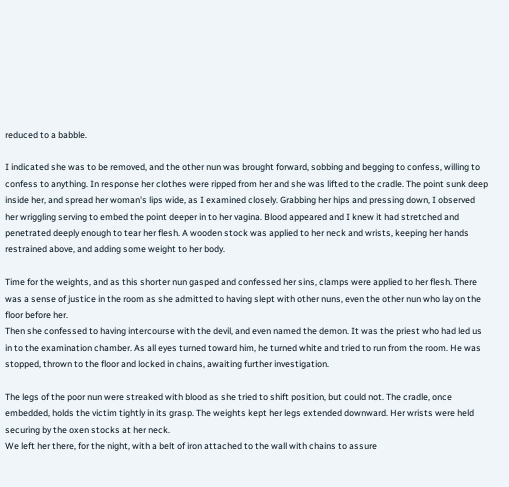reduced to a babble.

I indicated she was to be removed, and the other nun was brought forward, sobbing and begging to confess, willing to confess to anything. In response her clothes were ripped from her and she was lifted to the cradle. The point sunk deep inside her, and spread her woman's lips wide, as I examined closely. Grabbing her hips and pressing down, I observed her wriggling serving to embed the point deeper in to her vagina. Blood appeared and I knew it had stretched and penetrated deeply enough to tear her flesh. A wooden stock was applied to her neck and wrists, keeping her hands restrained above, and adding some weight to her body.

Time for the weights, and as this shorter nun gasped and confessed her sins, clamps were applied to her flesh. There was a sense of justice in the room as she admitted to having slept with other nuns, even the other nun who lay on the floor before her.
Then she confessed to having intercourse with the devil, and even named the demon. It was the priest who had led us in to the examination chamber. As all eyes turned toward him, he turned white and tried to run from the room. He was stopped, thrown to the floor and locked in chains, awaiting further investigation.

The legs of the poor nun were streaked with blood as she tried to shift position, but could not. The cradle, once embedded, holds the victim tightly in its grasp. The weights kept her legs extended downward. Her wrists were held securing by the oxen stocks at her neck.
We left her there, for the night, with a belt of iron attached to the wall with chains to assure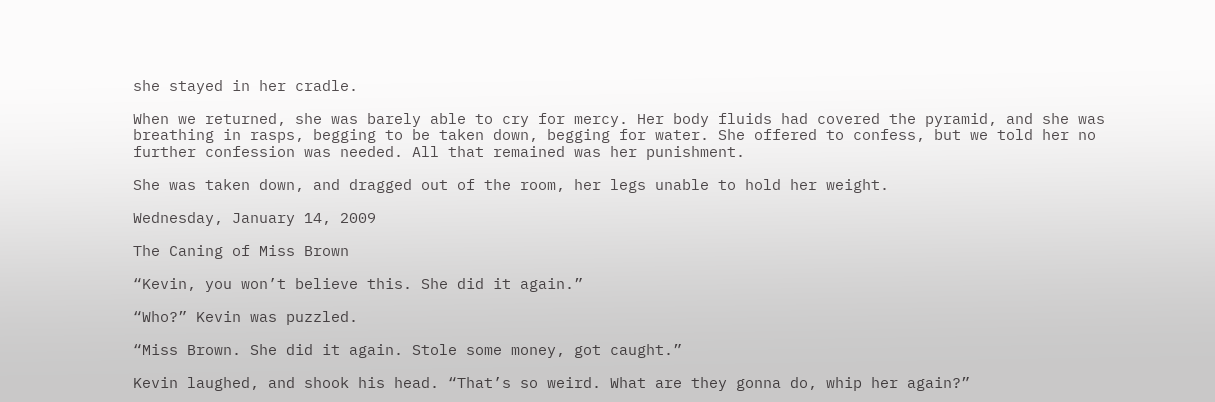she stayed in her cradle.

When we returned, she was barely able to cry for mercy. Her body fluids had covered the pyramid, and she was breathing in rasps, begging to be taken down, begging for water. She offered to confess, but we told her no further confession was needed. All that remained was her punishment.

She was taken down, and dragged out of the room, her legs unable to hold her weight.

Wednesday, January 14, 2009

The Caning of Miss Brown

“Kevin, you won’t believe this. She did it again.”

“Who?” Kevin was puzzled.

“Miss Brown. She did it again. Stole some money, got caught.”

Kevin laughed, and shook his head. “That’s so weird. What are they gonna do, whip her again?”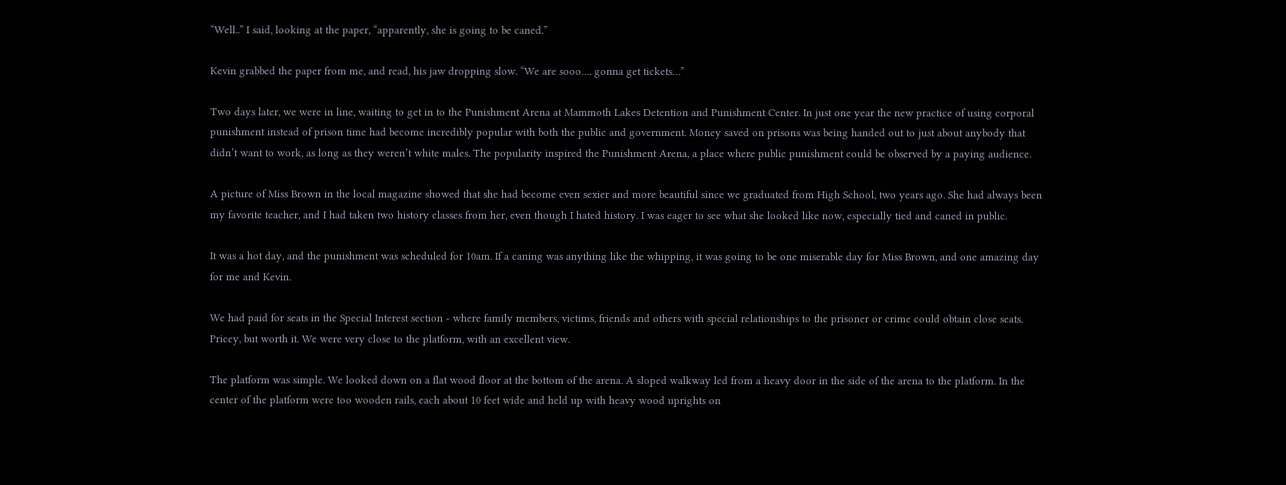“Well..” I said, looking at the paper, “apparently, she is going to be caned.”

Kevin grabbed the paper from me, and read, his jaw dropping slow. “We are sooo…. gonna get tickets…”

Two days later, we were in line, waiting to get in to the Punishment Arena at Mammoth Lakes Detention and Punishment Center. In just one year the new practice of using corporal punishment instead of prison time had become incredibly popular with both the public and government. Money saved on prisons was being handed out to just about anybody that didn’t want to work, as long as they weren’t white males. The popularity inspired the Punishment Arena, a place where public punishment could be observed by a paying audience.

A picture of Miss Brown in the local magazine showed that she had become even sexier and more beautiful since we graduated from High School, two years ago. She had always been my favorite teacher, and I had taken two history classes from her, even though I hated history. I was eager to see what she looked like now, especially tied and caned in public.

It was a hot day, and the punishment was scheduled for 10am. If a caning was anything like the whipping, it was going to be one miserable day for Miss Brown, and one amazing day for me and Kevin.

We had paid for seats in the Special Interest section - where family members, victims, friends and others with special relationships to the prisoner or crime could obtain close seats. Pricey, but worth it. We were very close to the platform, with an excellent view.

The platform was simple. We looked down on a flat wood floor at the bottom of the arena. A sloped walkway led from a heavy door in the side of the arena to the platform. In the center of the platform were too wooden rails, each about 10 feet wide and held up with heavy wood uprights on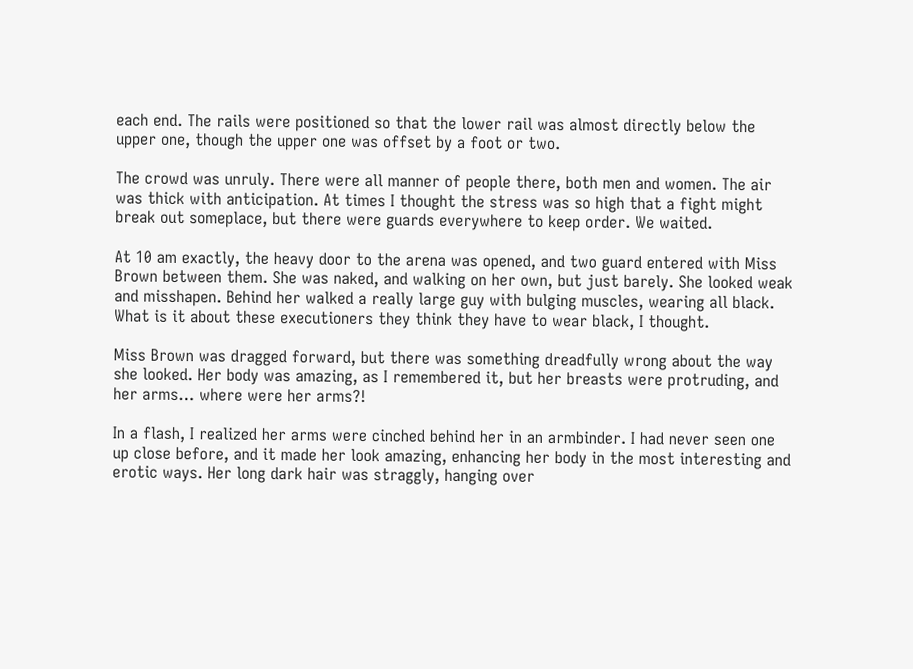each end. The rails were positioned so that the lower rail was almost directly below the upper one, though the upper one was offset by a foot or two.

The crowd was unruly. There were all manner of people there, both men and women. The air was thick with anticipation. At times I thought the stress was so high that a fight might break out someplace, but there were guards everywhere to keep order. We waited.

At 10 am exactly, the heavy door to the arena was opened, and two guard entered with Miss Brown between them. She was naked, and walking on her own, but just barely. She looked weak and misshapen. Behind her walked a really large guy with bulging muscles, wearing all black. What is it about these executioners they think they have to wear black, I thought.

Miss Brown was dragged forward, but there was something dreadfully wrong about the way she looked. Her body was amazing, as I remembered it, but her breasts were protruding, and her arms… where were her arms?!

In a flash, I realized her arms were cinched behind her in an armbinder. I had never seen one up close before, and it made her look amazing, enhancing her body in the most interesting and erotic ways. Her long dark hair was straggly, hanging over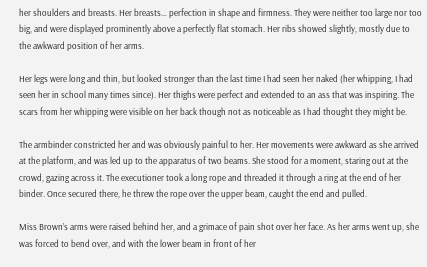her shoulders and breasts. Her breasts… perfection in shape and firmness. They were neither too large nor too big, and were displayed prominently above a perfectly flat stomach. Her ribs showed slightly, mostly due to the awkward position of her arms.

Her legs were long and thin, but looked stronger than the last time I had seen her naked (her whipping, I had seen her in school many times since). Her thighs were perfect and extended to an ass that was inspiring. The scars from her whipping were visible on her back though not as noticeable as I had thought they might be.

The armbinder constricted her and was obviously painful to her. Her movements were awkward as she arrived at the platform, and was led up to the apparatus of two beams. She stood for a moment, staring out at the crowd, gazing across it. The executioner took a long rope and threaded it through a ring at the end of her binder. Once secured there, he threw the rope over the upper beam, caught the end and pulled.

Miss Brown’s arms were raised behind her, and a grimace of pain shot over her face. As her arms went up, she was forced to bend over, and with the lower beam in front of her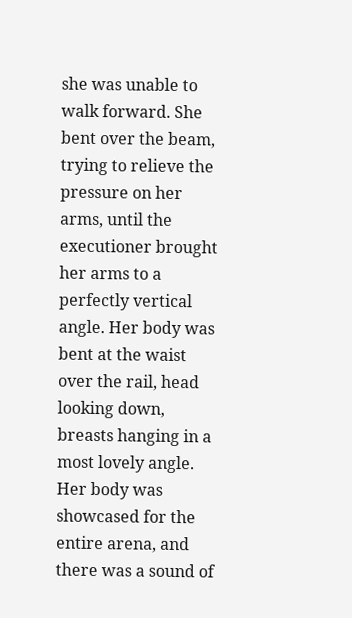she was unable to walk forward. She bent over the beam, trying to relieve the pressure on her arms, until the executioner brought her arms to a perfectly vertical angle. Her body was bent at the waist over the rail, head looking down, breasts hanging in a most lovely angle. Her body was showcased for the entire arena, and there was a sound of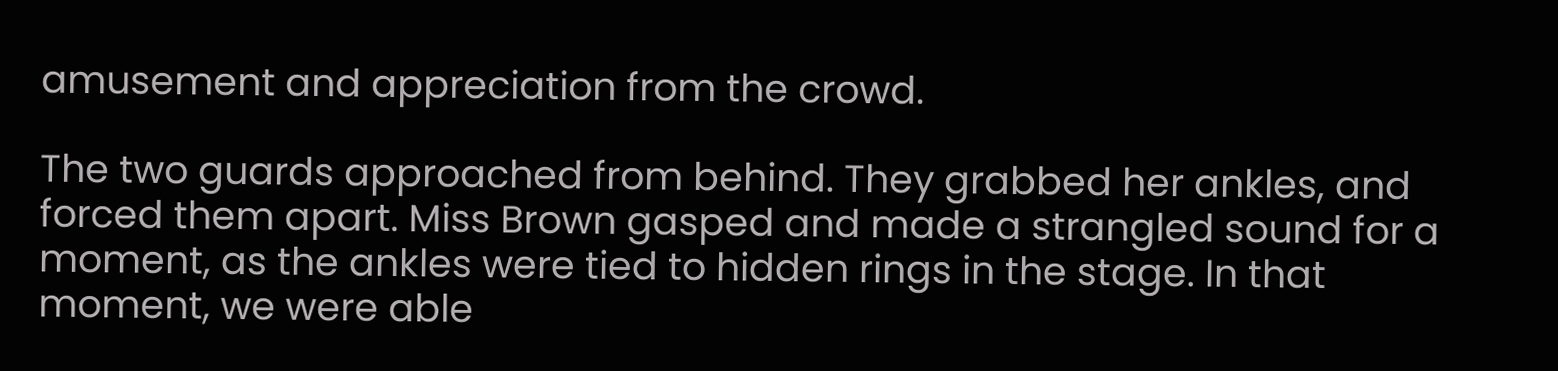amusement and appreciation from the crowd.

The two guards approached from behind. They grabbed her ankles, and forced them apart. Miss Brown gasped and made a strangled sound for a moment, as the ankles were tied to hidden rings in the stage. In that moment, we were able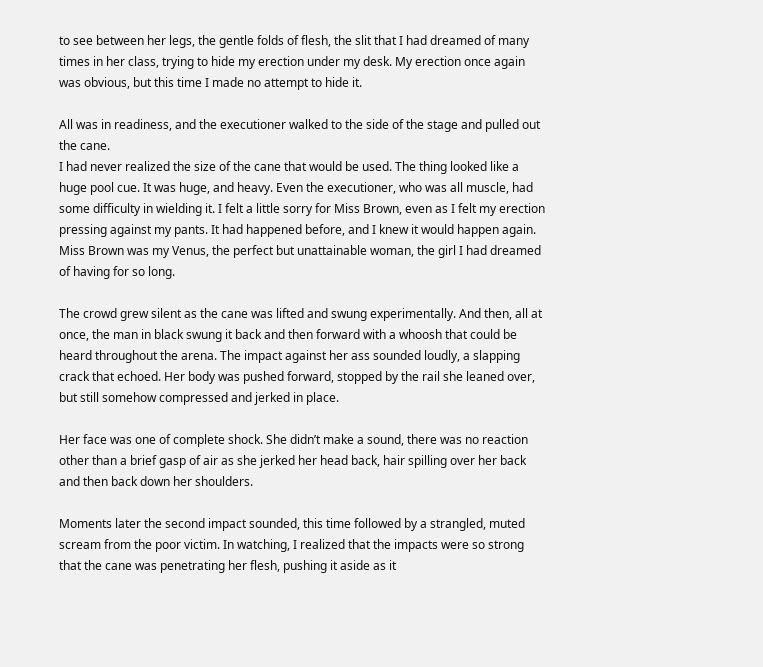to see between her legs, the gentle folds of flesh, the slit that I had dreamed of many times in her class, trying to hide my erection under my desk. My erection once again was obvious, but this time I made no attempt to hide it.

All was in readiness, and the executioner walked to the side of the stage and pulled out the cane.
I had never realized the size of the cane that would be used. The thing looked like a huge pool cue. It was huge, and heavy. Even the executioner, who was all muscle, had some difficulty in wielding it. I felt a little sorry for Miss Brown, even as I felt my erection pressing against my pants. It had happened before, and I knew it would happen again. Miss Brown was my Venus, the perfect but unattainable woman, the girl I had dreamed of having for so long.

The crowd grew silent as the cane was lifted and swung experimentally. And then, all at once, the man in black swung it back and then forward with a whoosh that could be heard throughout the arena. The impact against her ass sounded loudly, a slapping crack that echoed. Her body was pushed forward, stopped by the rail she leaned over, but still somehow compressed and jerked in place.

Her face was one of complete shock. She didn’t make a sound, there was no reaction other than a brief gasp of air as she jerked her head back, hair spilling over her back and then back down her shoulders.

Moments later the second impact sounded, this time followed by a strangled, muted scream from the poor victim. In watching, I realized that the impacts were so strong that the cane was penetrating her flesh, pushing it aside as it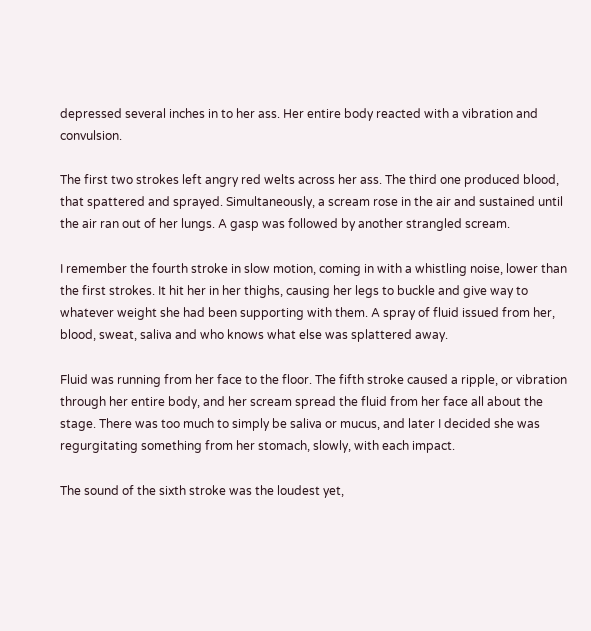depressed several inches in to her ass. Her entire body reacted with a vibration and convulsion.

The first two strokes left angry red welts across her ass. The third one produced blood, that spattered and sprayed. Simultaneously, a scream rose in the air and sustained until the air ran out of her lungs. A gasp was followed by another strangled scream.

I remember the fourth stroke in slow motion, coming in with a whistling noise, lower than the first strokes. It hit her in her thighs, causing her legs to buckle and give way to whatever weight she had been supporting with them. A spray of fluid issued from her, blood, sweat, saliva and who knows what else was splattered away.

Fluid was running from her face to the floor. The fifth stroke caused a ripple, or vibration through her entire body, and her scream spread the fluid from her face all about the stage. There was too much to simply be saliva or mucus, and later I decided she was regurgitating something from her stomach, slowly, with each impact.

The sound of the sixth stroke was the loudest yet,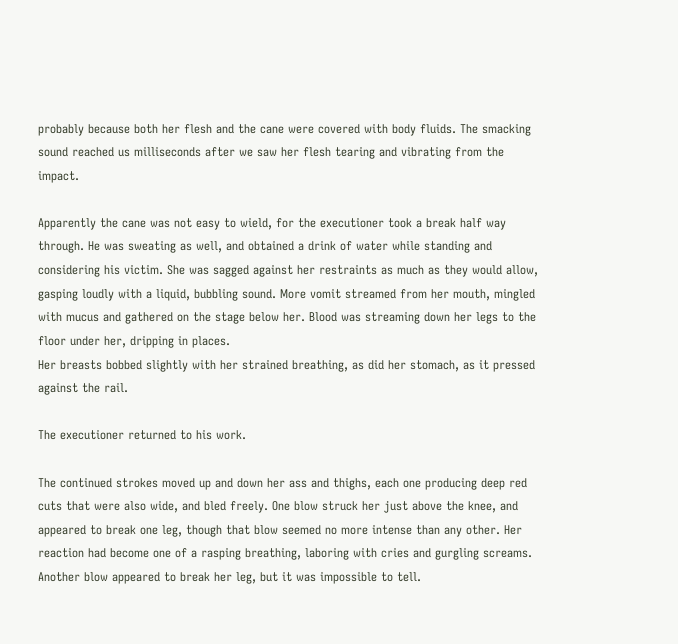probably because both her flesh and the cane were covered with body fluids. The smacking sound reached us milliseconds after we saw her flesh tearing and vibrating from the impact.

Apparently the cane was not easy to wield, for the executioner took a break half way through. He was sweating as well, and obtained a drink of water while standing and considering his victim. She was sagged against her restraints as much as they would allow, gasping loudly with a liquid, bubbling sound. More vomit streamed from her mouth, mingled with mucus and gathered on the stage below her. Blood was streaming down her legs to the floor under her, dripping in places.
Her breasts bobbed slightly with her strained breathing, as did her stomach, as it pressed against the rail.

The executioner returned to his work.

The continued strokes moved up and down her ass and thighs, each one producing deep red cuts that were also wide, and bled freely. One blow struck her just above the knee, and appeared to break one leg, though that blow seemed no more intense than any other. Her reaction had become one of a rasping breathing, laboring with cries and gurgling screams.
Another blow appeared to break her leg, but it was impossible to tell.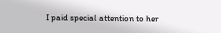I paid special attention to her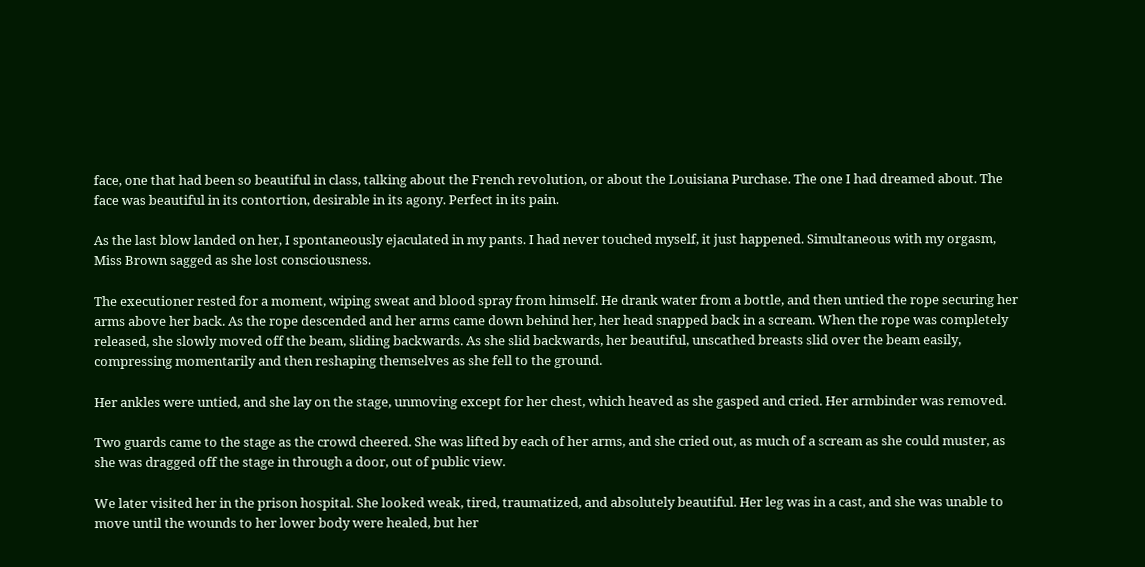face, one that had been so beautiful in class, talking about the French revolution, or about the Louisiana Purchase. The one I had dreamed about. The face was beautiful in its contortion, desirable in its agony. Perfect in its pain.

As the last blow landed on her, I spontaneously ejaculated in my pants. I had never touched myself, it just happened. Simultaneous with my orgasm, Miss Brown sagged as she lost consciousness.

The executioner rested for a moment, wiping sweat and blood spray from himself. He drank water from a bottle, and then untied the rope securing her arms above her back. As the rope descended and her arms came down behind her, her head snapped back in a scream. When the rope was completely released, she slowly moved off the beam, sliding backwards. As she slid backwards, her beautiful, unscathed breasts slid over the beam easily, compressing momentarily and then reshaping themselves as she fell to the ground.

Her ankles were untied, and she lay on the stage, unmoving except for her chest, which heaved as she gasped and cried. Her armbinder was removed.

Two guards came to the stage as the crowd cheered. She was lifted by each of her arms, and she cried out, as much of a scream as she could muster, as she was dragged off the stage in through a door, out of public view.

We later visited her in the prison hospital. She looked weak, tired, traumatized, and absolutely beautiful. Her leg was in a cast, and she was unable to move until the wounds to her lower body were healed, but her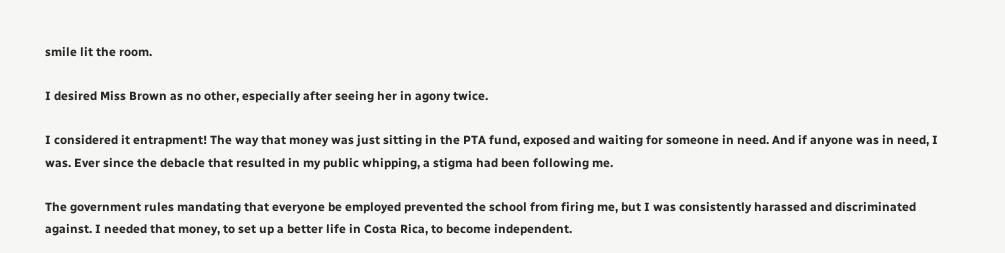smile lit the room.

I desired Miss Brown as no other, especially after seeing her in agony twice.

I considered it entrapment! The way that money was just sitting in the PTA fund, exposed and waiting for someone in need. And if anyone was in need, I was. Ever since the debacle that resulted in my public whipping, a stigma had been following me.

The government rules mandating that everyone be employed prevented the school from firing me, but I was consistently harassed and discriminated against. I needed that money, to set up a better life in Costa Rica, to become independent.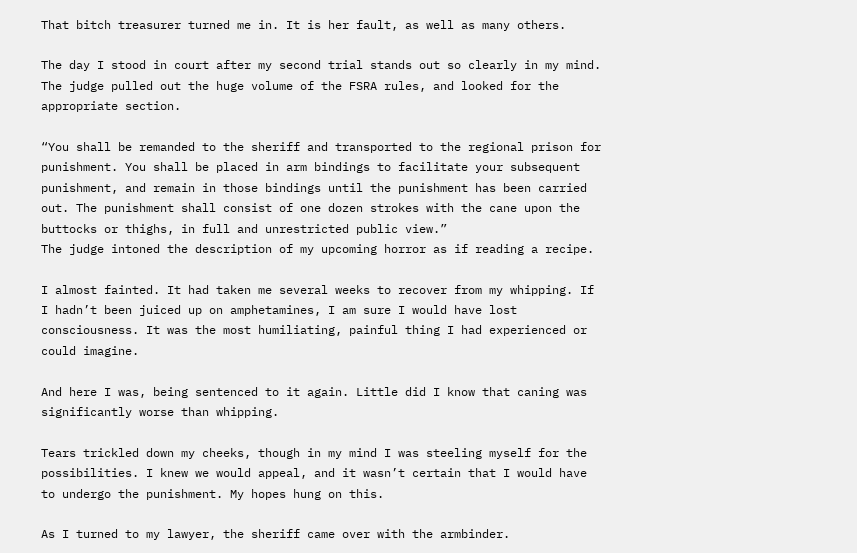That bitch treasurer turned me in. It is her fault, as well as many others.

The day I stood in court after my second trial stands out so clearly in my mind. The judge pulled out the huge volume of the FSRA rules, and looked for the appropriate section.

“You shall be remanded to the sheriff and transported to the regional prison for punishment. You shall be placed in arm bindings to facilitate your subsequent punishment, and remain in those bindings until the punishment has been carried out. The punishment shall consist of one dozen strokes with the cane upon the buttocks or thighs, in full and unrestricted public view.”
The judge intoned the description of my upcoming horror as if reading a recipe.

I almost fainted. It had taken me several weeks to recover from my whipping. If I hadn’t been juiced up on amphetamines, I am sure I would have lost consciousness. It was the most humiliating, painful thing I had experienced or could imagine.

And here I was, being sentenced to it again. Little did I know that caning was significantly worse than whipping.

Tears trickled down my cheeks, though in my mind I was steeling myself for the possibilities. I knew we would appeal, and it wasn’t certain that I would have to undergo the punishment. My hopes hung on this.

As I turned to my lawyer, the sheriff came over with the armbinder.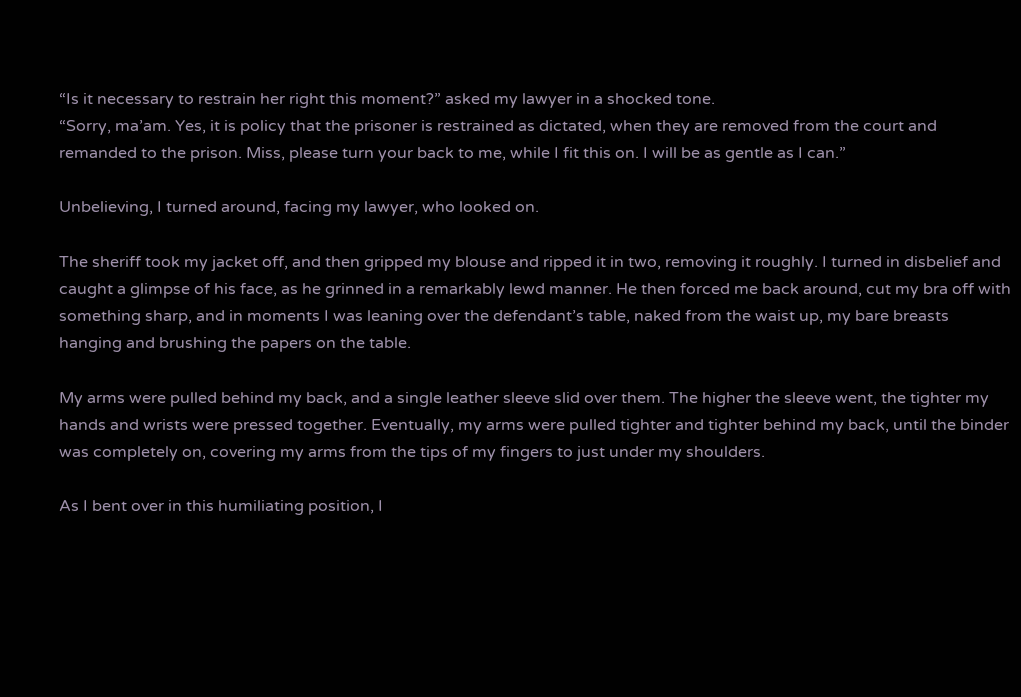“Is it necessary to restrain her right this moment?” asked my lawyer in a shocked tone.
“Sorry, ma’am. Yes, it is policy that the prisoner is restrained as dictated, when they are removed from the court and remanded to the prison. Miss, please turn your back to me, while I fit this on. I will be as gentle as I can.”

Unbelieving, I turned around, facing my lawyer, who looked on.

The sheriff took my jacket off, and then gripped my blouse and ripped it in two, removing it roughly. I turned in disbelief and caught a glimpse of his face, as he grinned in a remarkably lewd manner. He then forced me back around, cut my bra off with something sharp, and in moments I was leaning over the defendant’s table, naked from the waist up, my bare breasts hanging and brushing the papers on the table.

My arms were pulled behind my back, and a single leather sleeve slid over them. The higher the sleeve went, the tighter my hands and wrists were pressed together. Eventually, my arms were pulled tighter and tighter behind my back, until the binder was completely on, covering my arms from the tips of my fingers to just under my shoulders.

As I bent over in this humiliating position, I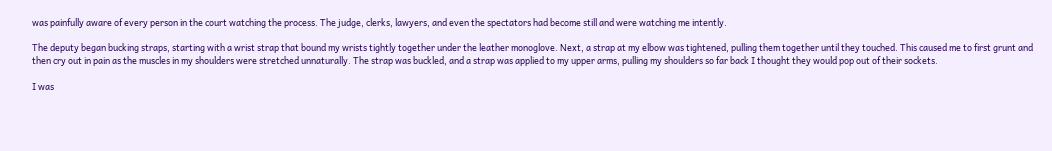was painfully aware of every person in the court watching the process. The judge, clerks, lawyers, and even the spectators had become still and were watching me intently.

The deputy began bucking straps, starting with a wrist strap that bound my wrists tightly together under the leather monoglove. Next, a strap at my elbow was tightened, pulling them together until they touched. This caused me to first grunt and then cry out in pain as the muscles in my shoulders were stretched unnaturally. The strap was buckled, and a strap was applied to my upper arms, pulling my shoulders so far back I thought they would pop out of their sockets.

I was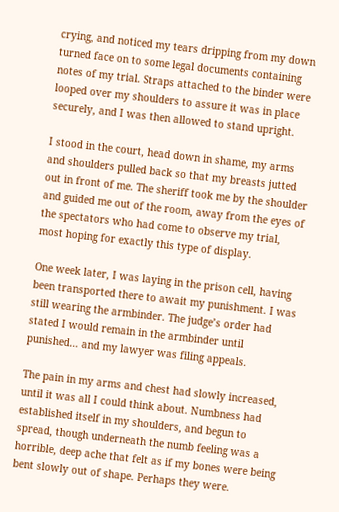crying, and noticed my tears dripping from my down turned face on to some legal documents containing notes of my trial. Straps attached to the binder were looped over my shoulders to assure it was in place securely, and I was then allowed to stand upright.

I stood in the court, head down in shame, my arms and shoulders pulled back so that my breasts jutted out in front of me. The sheriff took me by the shoulder and guided me out of the room, away from the eyes of the spectators who had come to observe my trial, most hoping for exactly this type of display.

One week later, I was laying in the prison cell, having been transported there to await my punishment. I was still wearing the armbinder. The judge’s order had stated I would remain in the armbinder until punished… and my lawyer was filing appeals.

The pain in my arms and chest had slowly increased, until it was all I could think about. Numbness had established itself in my shoulders, and begun to spread, though underneath the numb feeling was a horrible, deep ache that felt as if my bones were being bent slowly out of shape. Perhaps they were.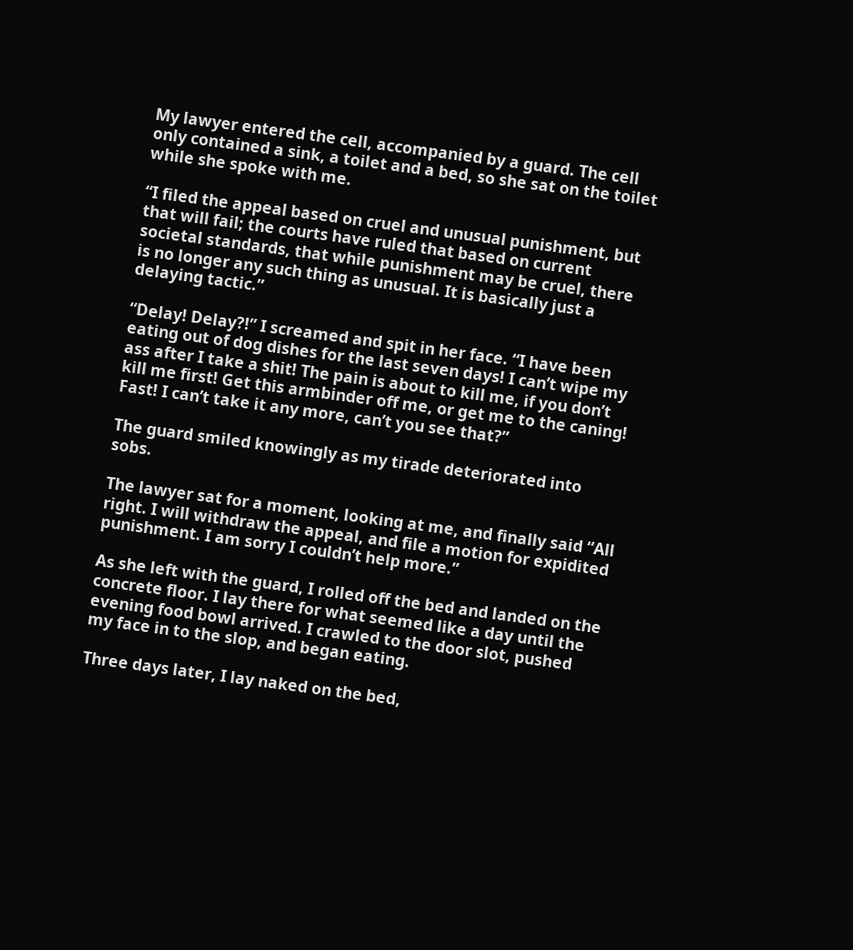My lawyer entered the cell, accompanied by a guard. The cell only contained a sink, a toilet and a bed, so she sat on the toilet while she spoke with me.

“I filed the appeal based on cruel and unusual punishment, but that will fail; the courts have ruled that based on current societal standards, that while punishment may be cruel, there is no longer any such thing as unusual. It is basically just a delaying tactic.”

“Delay! Delay?!” I screamed and spit in her face. “I have been eating out of dog dishes for the last seven days! I can’t wipe my ass after I take a shit! The pain is about to kill me, if you don’t kill me first! Get this armbinder off me, or get me to the caning! Fast! I can’t take it any more, can’t you see that?”

The guard smiled knowingly as my tirade deteriorated into sobs.

The lawyer sat for a moment, looking at me, and finally said “All right. I will withdraw the appeal, and file a motion for expidited punishment. I am sorry I couldn’t help more.”

As she left with the guard, I rolled off the bed and landed on the concrete floor. I lay there for what seemed like a day until the evening food bowl arrived. I crawled to the door slot, pushed my face in to the slop, and began eating.

Three days later, I lay naked on the bed,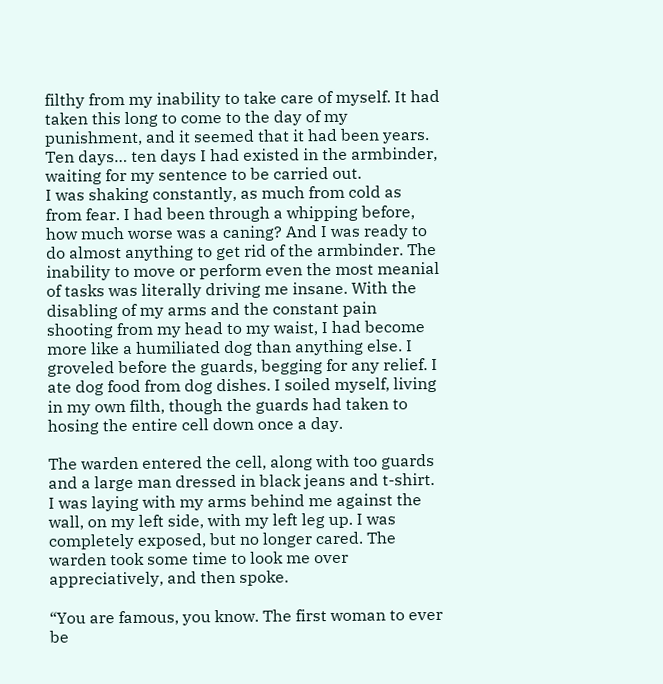filthy from my inability to take care of myself. It had taken this long to come to the day of my punishment, and it seemed that it had been years. Ten days… ten days I had existed in the armbinder, waiting for my sentence to be carried out.
I was shaking constantly, as much from cold as from fear. I had been through a whipping before, how much worse was a caning? And I was ready to do almost anything to get rid of the armbinder. The inability to move or perform even the most meanial of tasks was literally driving me insane. With the disabling of my arms and the constant pain shooting from my head to my waist, I had become more like a humiliated dog than anything else. I groveled before the guards, begging for any relief. I ate dog food from dog dishes. I soiled myself, living in my own filth, though the guards had taken to hosing the entire cell down once a day.

The warden entered the cell, along with too guards and a large man dressed in black jeans and t-shirt. I was laying with my arms behind me against the wall, on my left side, with my left leg up. I was completely exposed, but no longer cared. The warden took some time to look me over appreciatively, and then spoke.

“You are famous, you know. The first woman to ever be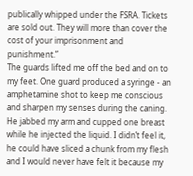publically whipped under the FSRA. Tickets are sold out. They will more than cover the cost of your imprisonment and punishment.”
The guards lifted me off the bed and on to my feet. One guard produced a syringe - an amphetamine shot to keep me conscious and sharpen my senses during the caning. He jabbed my arm and cupped one breast while he injected the liquid. I didn’t feel it, he could have sliced a chunk from my flesh and I would never have felt it because my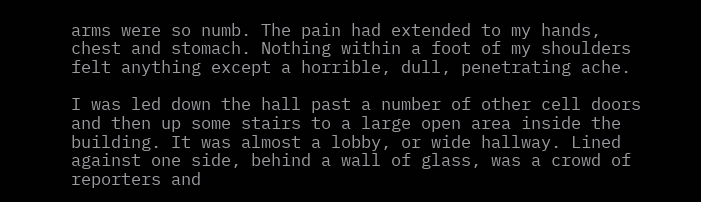arms were so numb. The pain had extended to my hands, chest and stomach. Nothing within a foot of my shoulders felt anything except a horrible, dull, penetrating ache.

I was led down the hall past a number of other cell doors and then up some stairs to a large open area inside the building. It was almost a lobby, or wide hallway. Lined against one side, behind a wall of glass, was a crowd of reporters and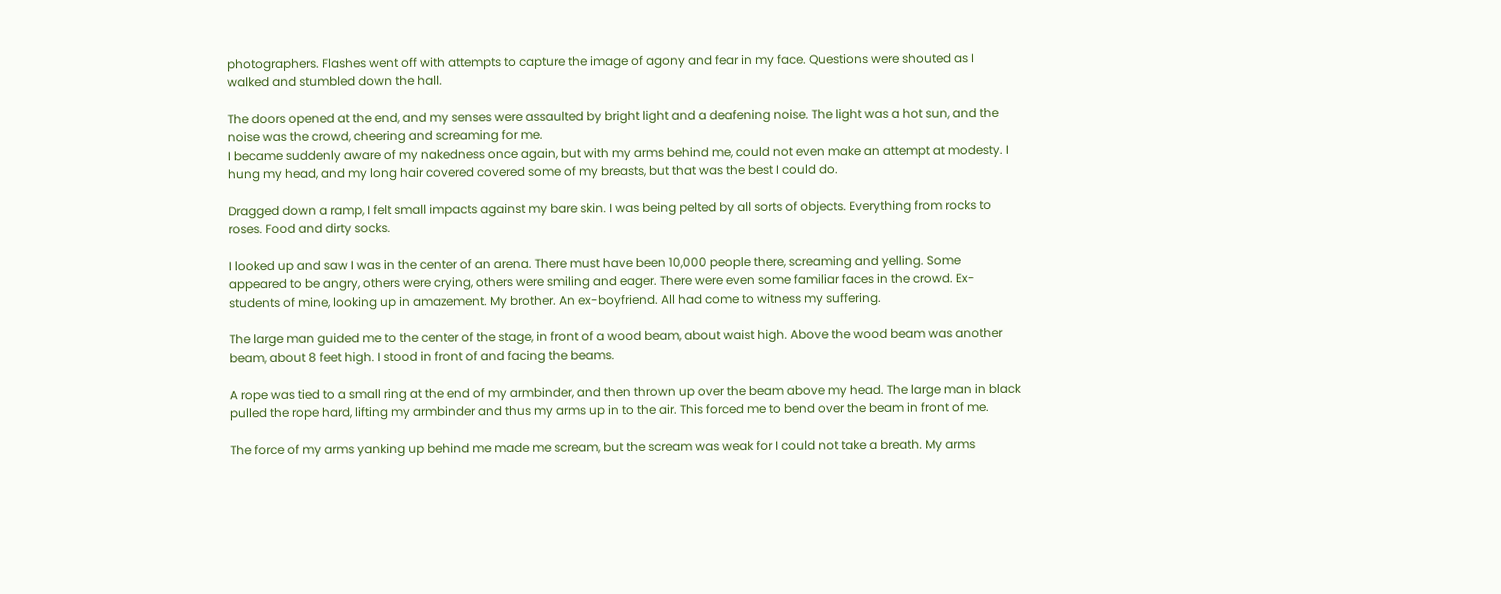photographers. Flashes went off with attempts to capture the image of agony and fear in my face. Questions were shouted as I walked and stumbled down the hall.

The doors opened at the end, and my senses were assaulted by bright light and a deafening noise. The light was a hot sun, and the noise was the crowd, cheering and screaming for me.
I became suddenly aware of my nakedness once again, but with my arms behind me, could not even make an attempt at modesty. I hung my head, and my long hair covered covered some of my breasts, but that was the best I could do.

Dragged down a ramp, I felt small impacts against my bare skin. I was being pelted by all sorts of objects. Everything from rocks to roses. Food and dirty socks.

I looked up and saw I was in the center of an arena. There must have been 10,000 people there, screaming and yelling. Some appeared to be angry, others were crying, others were smiling and eager. There were even some familiar faces in the crowd. Ex-students of mine, looking up in amazement. My brother. An ex-boyfriend. All had come to witness my suffering.

The large man guided me to the center of the stage, in front of a wood beam, about waist high. Above the wood beam was another beam, about 8 feet high. I stood in front of and facing the beams.

A rope was tied to a small ring at the end of my armbinder, and then thrown up over the beam above my head. The large man in black pulled the rope hard, lifting my armbinder and thus my arms up in to the air. This forced me to bend over the beam in front of me.

The force of my arms yanking up behind me made me scream, but the scream was weak for I could not take a breath. My arms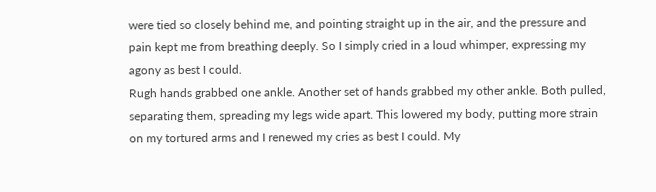were tied so closely behind me, and pointing straight up in the air, and the pressure and pain kept me from breathing deeply. So I simply cried in a loud whimper, expressing my agony as best I could.
Rugh hands grabbed one ankle. Another set of hands grabbed my other ankle. Both pulled, separating them, spreading my legs wide apart. This lowered my body, putting more strain on my tortured arms and I renewed my cries as best I could. My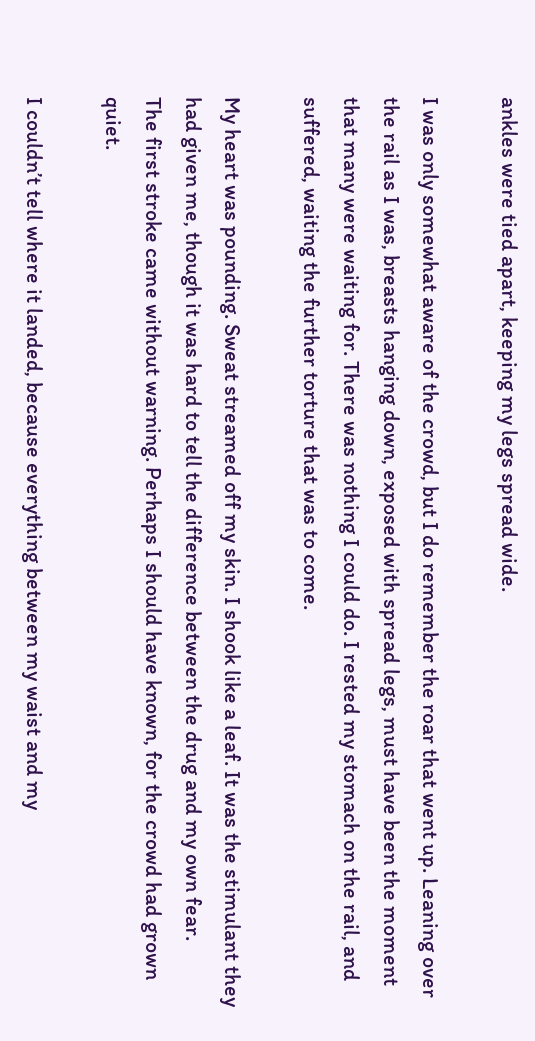ankles were tied apart, keeping my legs spread wide.

I was only somewhat aware of the crowd, but I do remember the roar that went up. Leaning over the rail as I was, breasts hanging down, exposed with spread legs, must have been the moment that many were waiting for. There was nothing I could do. I rested my stomach on the rail, and suffered, waiting the further torture that was to come.

My heart was pounding. Sweat streamed off my skin. I shook like a leaf. It was the stimulant they had given me, though it was hard to tell the difference between the drug and my own fear.
The first stroke came without warning. Perhaps I should have known, for the crowd had grown quiet.

I couldn’t tell where it landed, because everything between my waist and my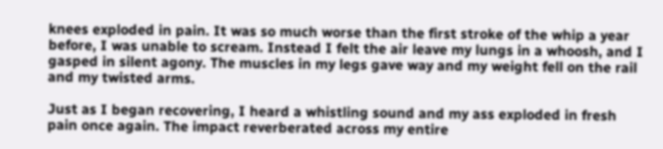knees exploded in pain. It was so much worse than the first stroke of the whip a year before, I was unable to scream. Instead I felt the air leave my lungs in a whoosh, and I gasped in silent agony. The muscles in my legs gave way and my weight fell on the rail and my twisted arms.

Just as I began recovering, I heard a whistling sound and my ass exploded in fresh pain once again. The impact reverberated across my entire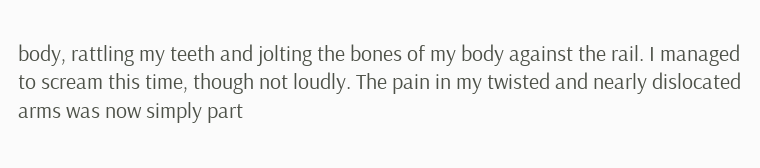body, rattling my teeth and jolting the bones of my body against the rail. I managed to scream this time, though not loudly. The pain in my twisted and nearly dislocated arms was now simply part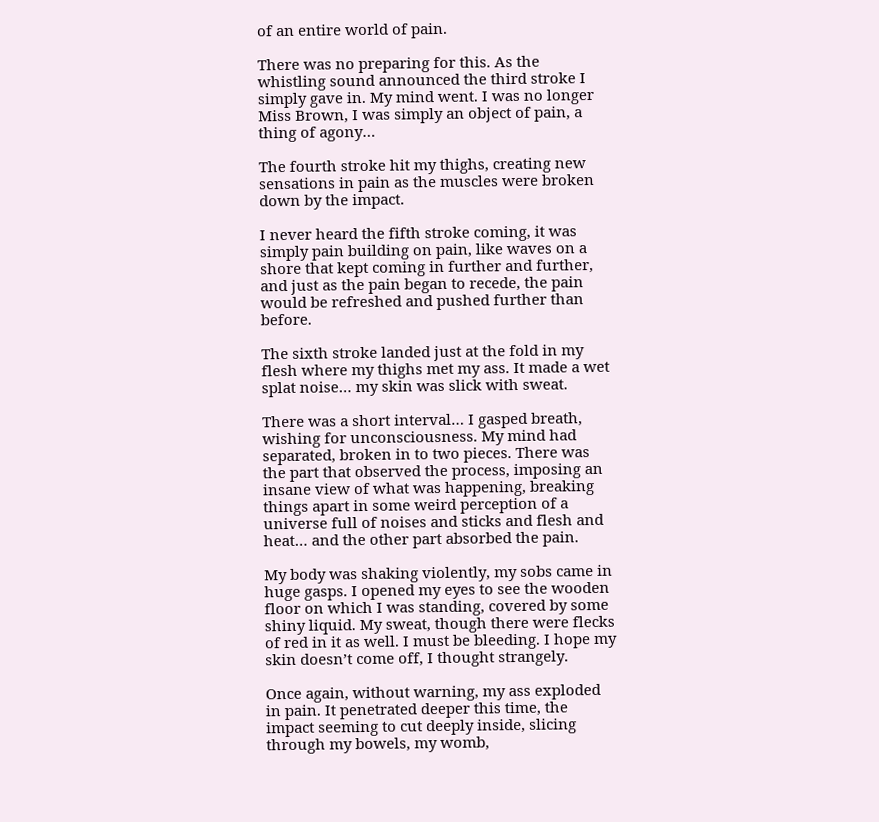of an entire world of pain.

There was no preparing for this. As the whistling sound announced the third stroke I simply gave in. My mind went. I was no longer Miss Brown, I was simply an object of pain, a thing of agony…

The fourth stroke hit my thighs, creating new sensations in pain as the muscles were broken down by the impact.

I never heard the fifth stroke coming, it was simply pain building on pain, like waves on a shore that kept coming in further and further, and just as the pain began to recede, the pain would be refreshed and pushed further than before.

The sixth stroke landed just at the fold in my flesh where my thighs met my ass. It made a wet splat noise… my skin was slick with sweat.

There was a short interval… I gasped breath, wishing for unconsciousness. My mind had separated, broken in to two pieces. There was the part that observed the process, imposing an insane view of what was happening, breaking things apart in some weird perception of a universe full of noises and sticks and flesh and heat… and the other part absorbed the pain.

My body was shaking violently, my sobs came in huge gasps. I opened my eyes to see the wooden floor on which I was standing, covered by some shiny liquid. My sweat, though there were flecks of red in it as well. I must be bleeding. I hope my skin doesn’t come off, I thought strangely.

Once again, without warning, my ass exploded in pain. It penetrated deeper this time, the impact seeming to cut deeply inside, slicing through my bowels, my womb,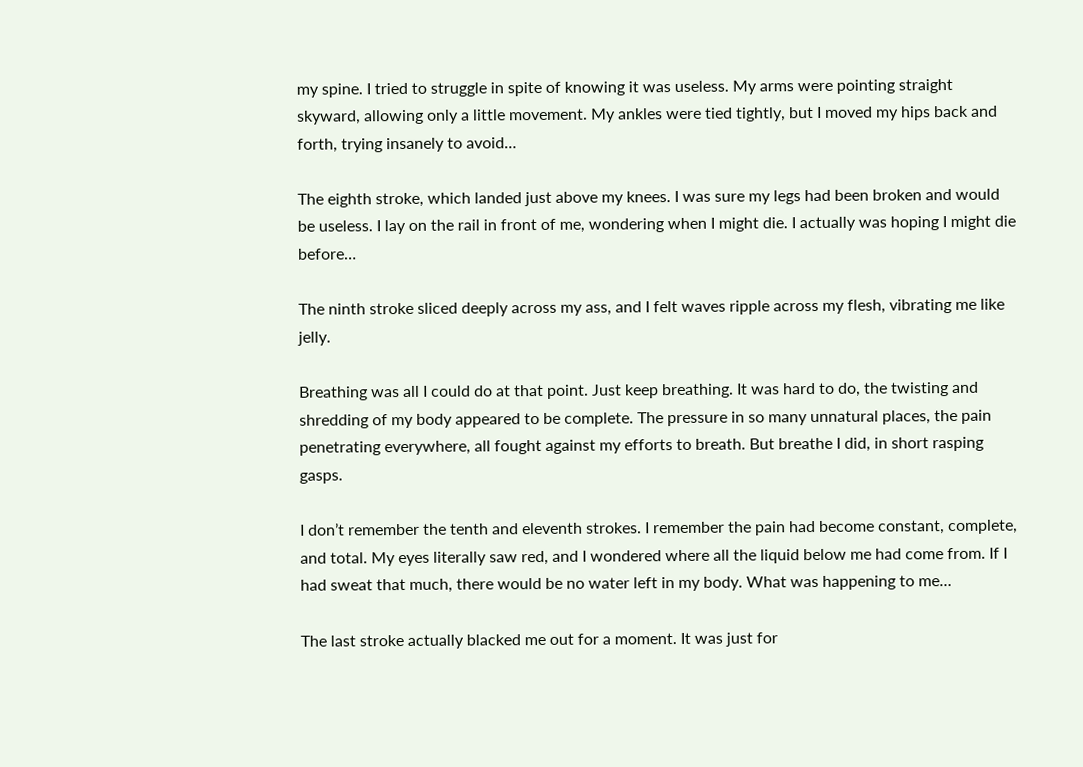my spine. I tried to struggle in spite of knowing it was useless. My arms were pointing straight skyward, allowing only a little movement. My ankles were tied tightly, but I moved my hips back and forth, trying insanely to avoid…

The eighth stroke, which landed just above my knees. I was sure my legs had been broken and would be useless. I lay on the rail in front of me, wondering when I might die. I actually was hoping I might die before…

The ninth stroke sliced deeply across my ass, and I felt waves ripple across my flesh, vibrating me like jelly.

Breathing was all I could do at that point. Just keep breathing. It was hard to do, the twisting and shredding of my body appeared to be complete. The pressure in so many unnatural places, the pain penetrating everywhere, all fought against my efforts to breath. But breathe I did, in short rasping gasps.

I don’t remember the tenth and eleventh strokes. I remember the pain had become constant, complete, and total. My eyes literally saw red, and I wondered where all the liquid below me had come from. If I had sweat that much, there would be no water left in my body. What was happening to me…

The last stroke actually blacked me out for a moment. It was just for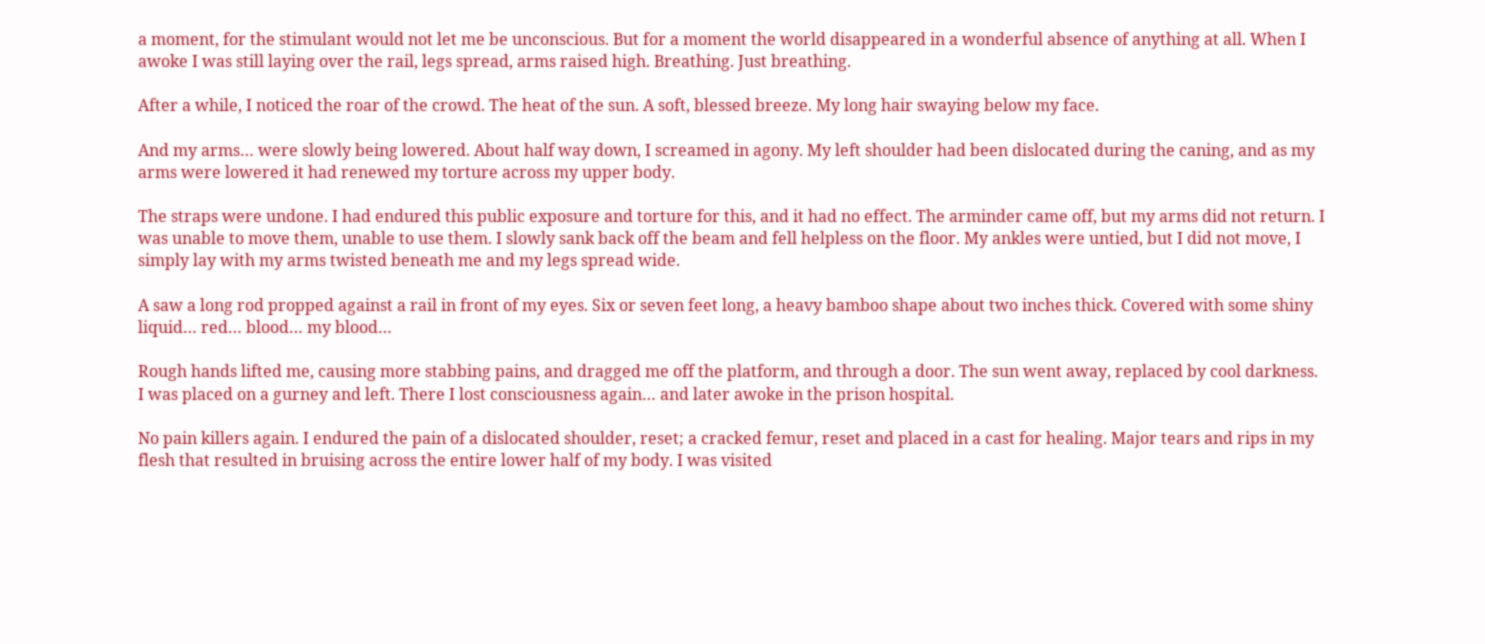a moment, for the stimulant would not let me be unconscious. But for a moment the world disappeared in a wonderful absence of anything at all. When I awoke I was still laying over the rail, legs spread, arms raised high. Breathing. Just breathing.

After a while, I noticed the roar of the crowd. The heat of the sun. A soft, blessed breeze. My long hair swaying below my face.

And my arms… were slowly being lowered. About half way down, I screamed in agony. My left shoulder had been dislocated during the caning, and as my arms were lowered it had renewed my torture across my upper body.

The straps were undone. I had endured this public exposure and torture for this, and it had no effect. The arminder came off, but my arms did not return. I was unable to move them, unable to use them. I slowly sank back off the beam and fell helpless on the floor. My ankles were untied, but I did not move, I simply lay with my arms twisted beneath me and my legs spread wide.

A saw a long rod propped against a rail in front of my eyes. Six or seven feet long, a heavy bamboo shape about two inches thick. Covered with some shiny liquid… red… blood… my blood…

Rough hands lifted me, causing more stabbing pains, and dragged me off the platform, and through a door. The sun went away, replaced by cool darkness. I was placed on a gurney and left. There I lost consciousness again… and later awoke in the prison hospital.

No pain killers again. I endured the pain of a dislocated shoulder, reset; a cracked femur, reset and placed in a cast for healing. Major tears and rips in my flesh that resulted in bruising across the entire lower half of my body. I was visited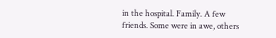in the hospital. Family. A few friends. Some were in awe, others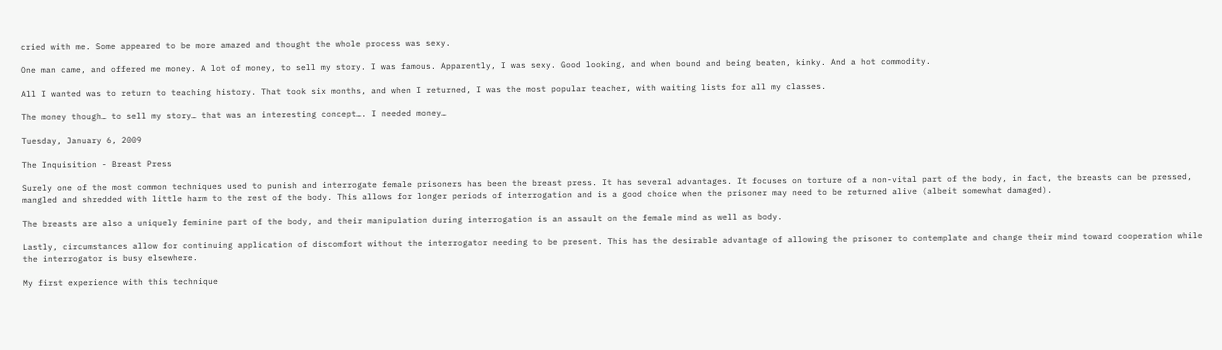cried with me. Some appeared to be more amazed and thought the whole process was sexy.

One man came, and offered me money. A lot of money, to sell my story. I was famous. Apparently, I was sexy. Good looking, and when bound and being beaten, kinky. And a hot commodity.

All I wanted was to return to teaching history. That took six months, and when I returned, I was the most popular teacher, with waiting lists for all my classes.

The money though… to sell my story… that was an interesting concept…. I needed money…

Tuesday, January 6, 2009

The Inquisition - Breast Press

Surely one of the most common techniques used to punish and interrogate female prisoners has been the breast press. It has several advantages. It focuses on torture of a non-vital part of the body, in fact, the breasts can be pressed, mangled and shredded with little harm to the rest of the body. This allows for longer periods of interrogation and is a good choice when the prisoner may need to be returned alive (albeit somewhat damaged).

The breasts are also a uniquely feminine part of the body, and their manipulation during interrogation is an assault on the female mind as well as body.

Lastly, circumstances allow for continuing application of discomfort without the interrogator needing to be present. This has the desirable advantage of allowing the prisoner to contemplate and change their mind toward cooperation while the interrogator is busy elsewhere.

My first experience with this technique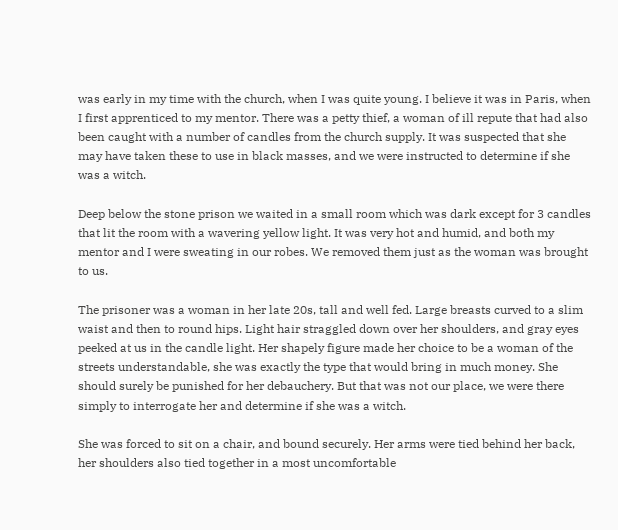was early in my time with the church, when I was quite young. I believe it was in Paris, when I first apprenticed to my mentor. There was a petty thief, a woman of ill repute that had also been caught with a number of candles from the church supply. It was suspected that she may have taken these to use in black masses, and we were instructed to determine if she was a witch.

Deep below the stone prison we waited in a small room which was dark except for 3 candles that lit the room with a wavering yellow light. It was very hot and humid, and both my mentor and I were sweating in our robes. We removed them just as the woman was brought to us.

The prisoner was a woman in her late 20s, tall and well fed. Large breasts curved to a slim waist and then to round hips. Light hair straggled down over her shoulders, and gray eyes peeked at us in the candle light. Her shapely figure made her choice to be a woman of the streets understandable, she was exactly the type that would bring in much money. She should surely be punished for her debauchery. But that was not our place, we were there simply to interrogate her and determine if she was a witch.

She was forced to sit on a chair, and bound securely. Her arms were tied behind her back, her shoulders also tied together in a most uncomfortable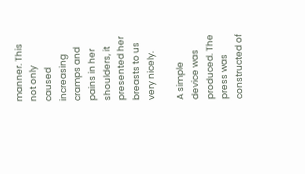manner. This not only caused increasing cramps and pains in her shoulders, it presented her breasts to us very nicely.

A simple device was produced. The press was constructed of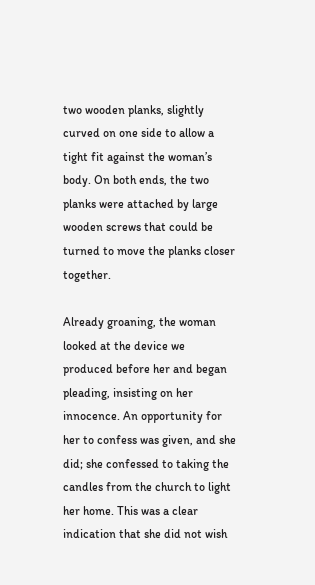two wooden planks, slightly curved on one side to allow a tight fit against the woman’s body. On both ends, the two planks were attached by large wooden screws that could be turned to move the planks closer together.

Already groaning, the woman looked at the device we produced before her and began pleading, insisting on her innocence. An opportunity for her to confess was given, and she did; she confessed to taking the candles from the church to light her home. This was a clear indication that she did not wish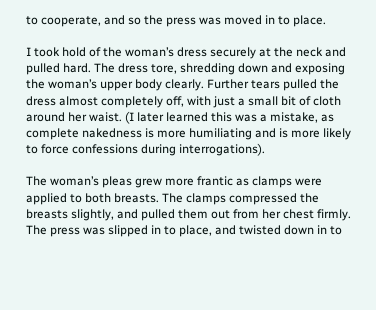to cooperate, and so the press was moved in to place.

I took hold of the woman’s dress securely at the neck and pulled hard. The dress tore, shredding down and exposing the woman’s upper body clearly. Further tears pulled the dress almost completely off, with just a small bit of cloth around her waist. (I later learned this was a mistake, as complete nakedness is more humiliating and is more likely to force confessions during interrogations).

The woman’s pleas grew more frantic as clamps were applied to both breasts. The clamps compressed the breasts slightly, and pulled them out from her chest firmly. The press was slipped in to place, and twisted down in to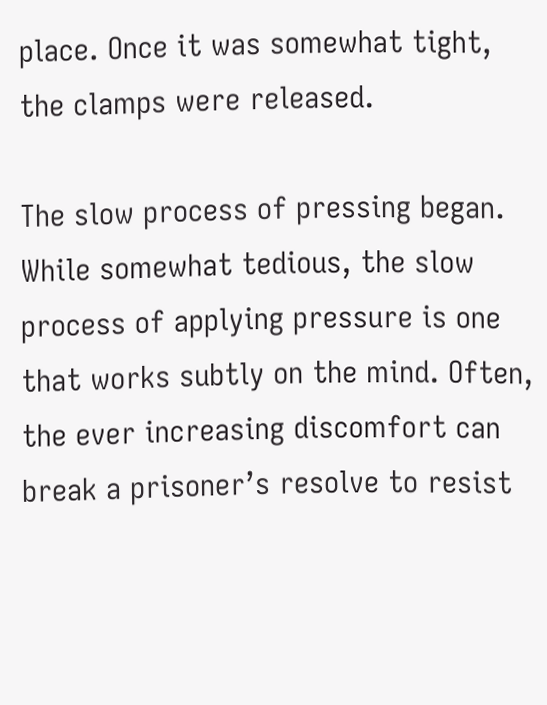place. Once it was somewhat tight, the clamps were released.

The slow process of pressing began. While somewhat tedious, the slow process of applying pressure is one that works subtly on the mind. Often, the ever increasing discomfort can break a prisoner’s resolve to resist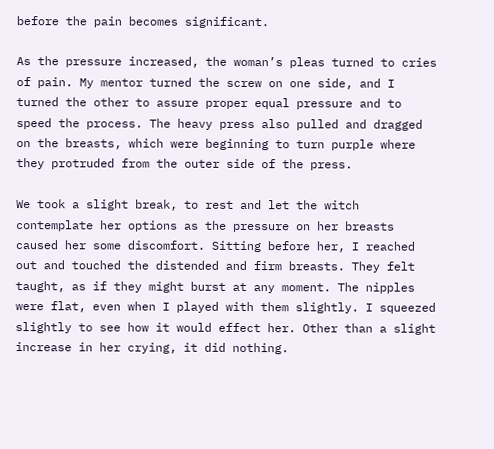before the pain becomes significant.

As the pressure increased, the woman’s pleas turned to cries of pain. My mentor turned the screw on one side, and I turned the other to assure proper equal pressure and to speed the process. The heavy press also pulled and dragged on the breasts, which were beginning to turn purple where they protruded from the outer side of the press.

We took a slight break, to rest and let the witch contemplate her options as the pressure on her breasts caused her some discomfort. Sitting before her, I reached out and touched the distended and firm breasts. They felt taught, as if they might burst at any moment. The nipples were flat, even when I played with them slightly. I squeezed slightly to see how it would effect her. Other than a slight increase in her crying, it did nothing.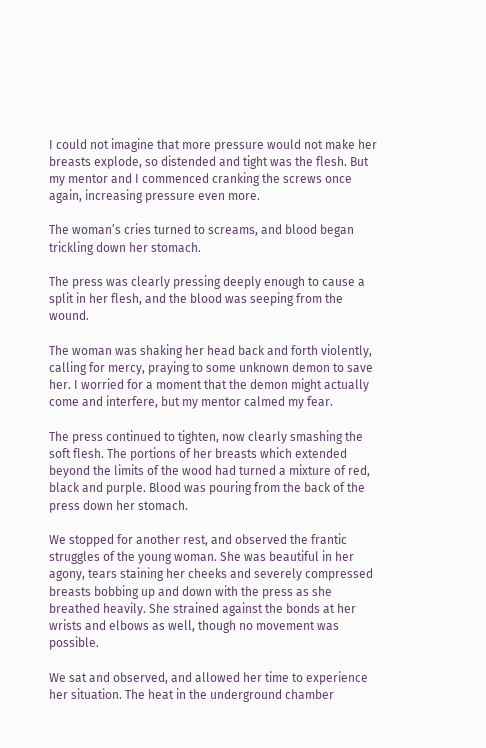I could not imagine that more pressure would not make her breasts explode, so distended and tight was the flesh. But my mentor and I commenced cranking the screws once again, increasing pressure even more.

The woman’s cries turned to screams, and blood began trickling down her stomach.

The press was clearly pressing deeply enough to cause a split in her flesh, and the blood was seeping from the wound.

The woman was shaking her head back and forth violently, calling for mercy, praying to some unknown demon to save her. I worried for a moment that the demon might actually come and interfere, but my mentor calmed my fear.

The press continued to tighten, now clearly smashing the soft flesh. The portions of her breasts which extended beyond the limits of the wood had turned a mixture of red, black and purple. Blood was pouring from the back of the press down her stomach.

We stopped for another rest, and observed the frantic struggles of the young woman. She was beautiful in her agony, tears staining her cheeks and severely compressed breasts bobbing up and down with the press as she breathed heavily. She strained against the bonds at her wrists and elbows as well, though no movement was possible.

We sat and observed, and allowed her time to experience her situation. The heat in the underground chamber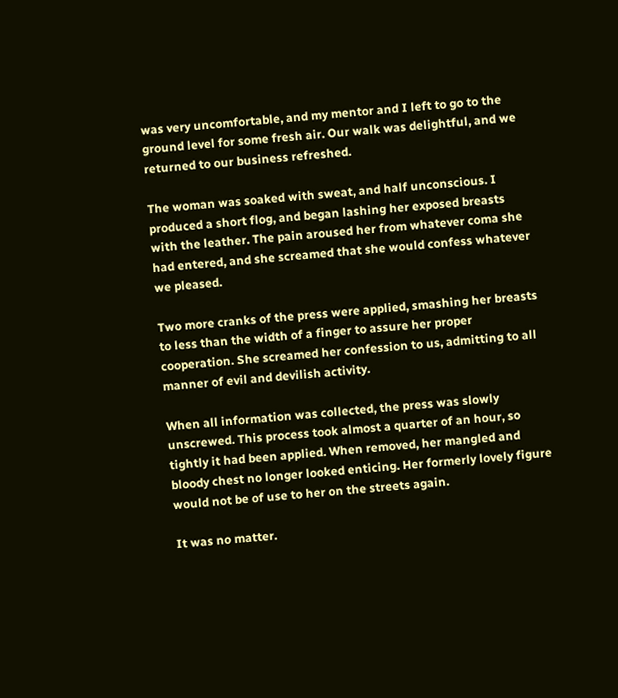was very uncomfortable, and my mentor and I left to go to the ground level for some fresh air. Our walk was delightful, and we returned to our business refreshed.

The woman was soaked with sweat, and half unconscious. I produced a short flog, and began lashing her exposed breasts with the leather. The pain aroused her from whatever coma she had entered, and she screamed that she would confess whatever we pleased.

Two more cranks of the press were applied, smashing her breasts to less than the width of a finger to assure her proper cooperation. She screamed her confession to us, admitting to all manner of evil and devilish activity.

When all information was collected, the press was slowly unscrewed. This process took almost a quarter of an hour, so tightly it had been applied. When removed, her mangled and bloody chest no longer looked enticing. Her formerly lovely figure would not be of use to her on the streets again.

It was no matter.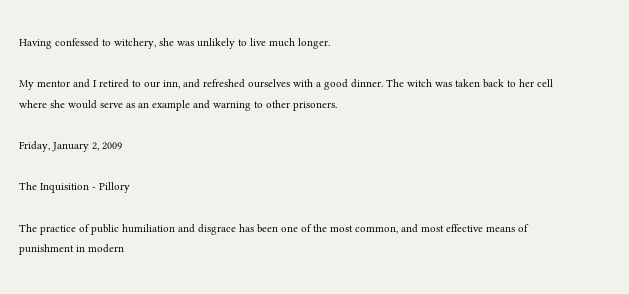Having confessed to witchery, she was unlikely to live much longer.

My mentor and I retired to our inn, and refreshed ourselves with a good dinner. The witch was taken back to her cell where she would serve as an example and warning to other prisoners.

Friday, January 2, 2009

The Inquisition - Pillory

The practice of public humiliation and disgrace has been one of the most common, and most effective means of punishment in modern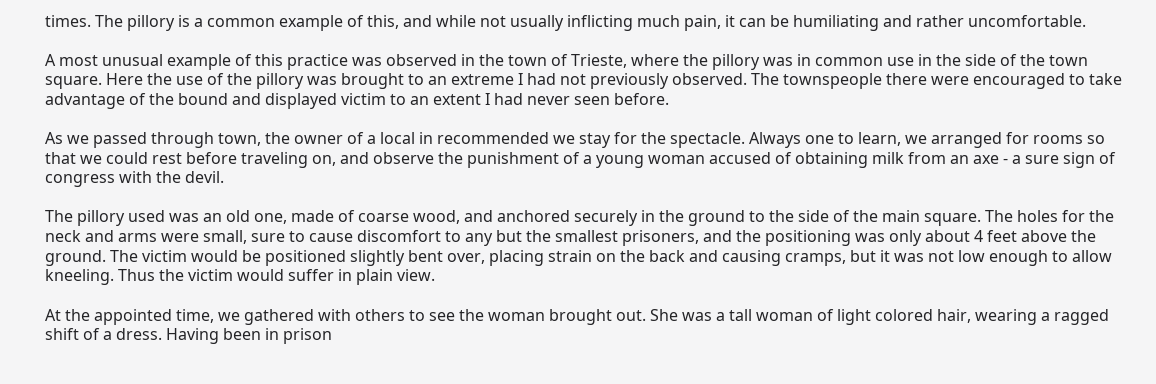times. The pillory is a common example of this, and while not usually inflicting much pain, it can be humiliating and rather uncomfortable.

A most unusual example of this practice was observed in the town of Trieste, where the pillory was in common use in the side of the town square. Here the use of the pillory was brought to an extreme I had not previously observed. The townspeople there were encouraged to take advantage of the bound and displayed victim to an extent I had never seen before.

As we passed through town, the owner of a local in recommended we stay for the spectacle. Always one to learn, we arranged for rooms so that we could rest before traveling on, and observe the punishment of a young woman accused of obtaining milk from an axe - a sure sign of congress with the devil.

The pillory used was an old one, made of coarse wood, and anchored securely in the ground to the side of the main square. The holes for the neck and arms were small, sure to cause discomfort to any but the smallest prisoners, and the positioning was only about 4 feet above the ground. The victim would be positioned slightly bent over, placing strain on the back and causing cramps, but it was not low enough to allow kneeling. Thus the victim would suffer in plain view.

At the appointed time, we gathered with others to see the woman brought out. She was a tall woman of light colored hair, wearing a ragged shift of a dress. Having been in prison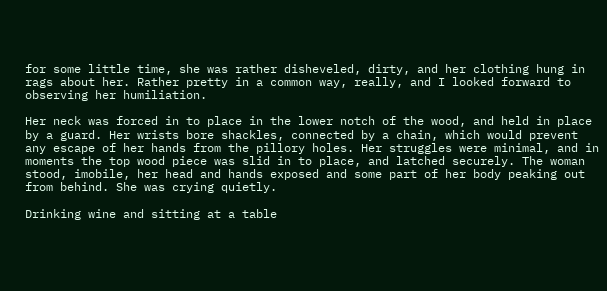for some little time, she was rather disheveled, dirty, and her clothing hung in rags about her. Rather pretty in a common way, really, and I looked forward to observing her humiliation.

Her neck was forced in to place in the lower notch of the wood, and held in place by a guard. Her wrists bore shackles, connected by a chain, which would prevent any escape of her hands from the pillory holes. Her struggles were minimal, and in moments the top wood piece was slid in to place, and latched securely. The woman stood, imobile, her head and hands exposed and some part of her body peaking out from behind. She was crying quietly.

Drinking wine and sitting at a table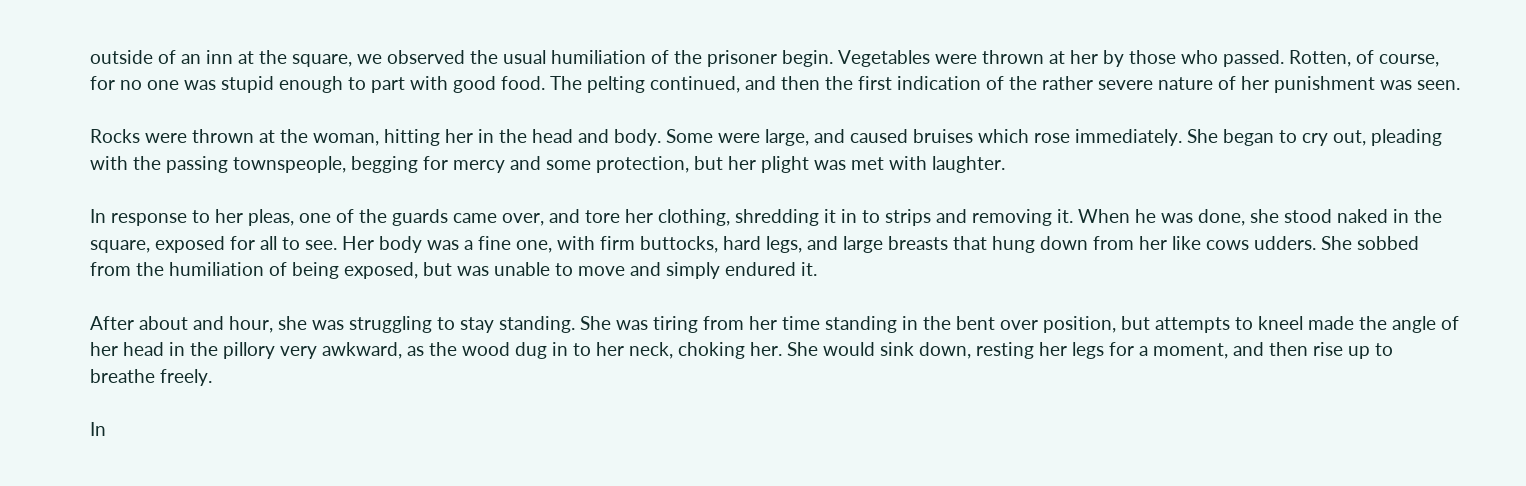outside of an inn at the square, we observed the usual humiliation of the prisoner begin. Vegetables were thrown at her by those who passed. Rotten, of course, for no one was stupid enough to part with good food. The pelting continued, and then the first indication of the rather severe nature of her punishment was seen.

Rocks were thrown at the woman, hitting her in the head and body. Some were large, and caused bruises which rose immediately. She began to cry out, pleading with the passing townspeople, begging for mercy and some protection, but her plight was met with laughter.

In response to her pleas, one of the guards came over, and tore her clothing, shredding it in to strips and removing it. When he was done, she stood naked in the square, exposed for all to see. Her body was a fine one, with firm buttocks, hard legs, and large breasts that hung down from her like cows udders. She sobbed from the humiliation of being exposed, but was unable to move and simply endured it.

After about and hour, she was struggling to stay standing. She was tiring from her time standing in the bent over position, but attempts to kneel made the angle of her head in the pillory very awkward, as the wood dug in to her neck, choking her. She would sink down, resting her legs for a moment, and then rise up to breathe freely.

In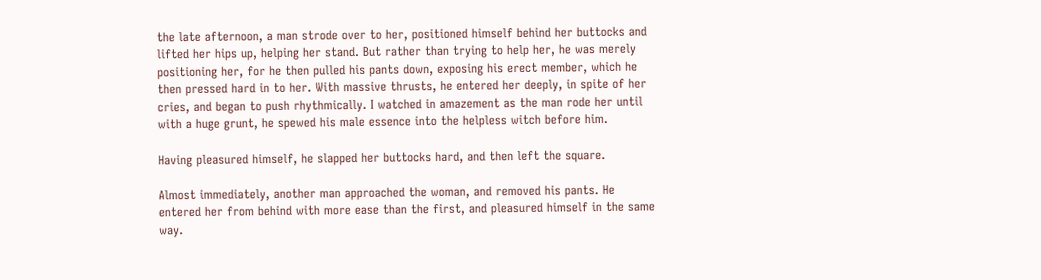the late afternoon, a man strode over to her, positioned himself behind her buttocks and lifted her hips up, helping her stand. But rather than trying to help her, he was merely positioning her, for he then pulled his pants down, exposing his erect member, which he then pressed hard in to her. With massive thrusts, he entered her deeply, in spite of her cries, and began to push rhythmically. I watched in amazement as the man rode her until with a huge grunt, he spewed his male essence into the helpless witch before him.

Having pleasured himself, he slapped her buttocks hard, and then left the square.

Almost immediately, another man approached the woman, and removed his pants. He entered her from behind with more ease than the first, and pleasured himself in the same way.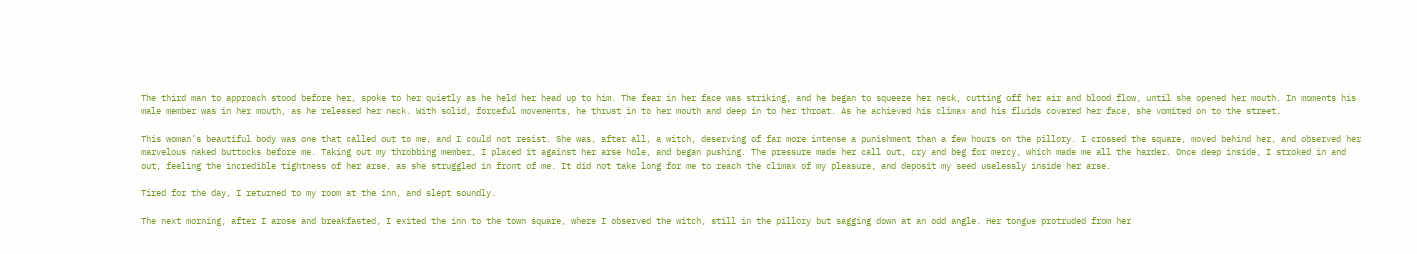The third man to approach stood before her, spoke to her quietly as he held her head up to him. The fear in her face was striking, and he began to squeeze her neck, cutting off her air and blood flow, until she opened her mouth. In moments his male member was in her mouth, as he released her neck. With solid, forceful movements, he thrust in to her mouth and deep in to her throat. As he achieved his climax and his fluids covered her face, she vomited on to the street.

This woman’s beautiful body was one that called out to me, and I could not resist. She was, after all, a witch, deserving of far more intense a punishment than a few hours on the pillory. I crossed the square, moved behind her, and observed her marvelous naked buttocks before me. Taking out my throbbing member, I placed it against her arse hole, and began pushing. The pressure made her call out, cry and beg for mercy, which made me all the harder. Once deep inside, I stroked in and out, feeling the incredible tightness of her arse, as she struggled in front of me. It did not take long for me to reach the climax of my pleasure, and deposit my seed uselessly inside her arse.

Tired for the day, I returned to my room at the inn, and slept soundly.

The next morning, after I arose and breakfasted, I exited the inn to the town square, where I observed the witch, still in the pillory but sagging down at an odd angle. Her tongue protruded from her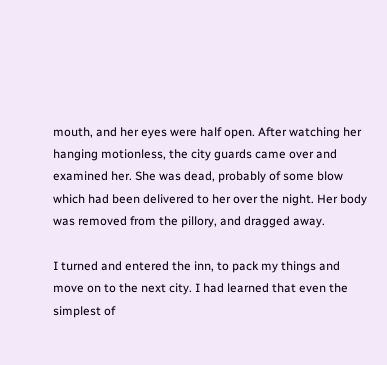mouth, and her eyes were half open. After watching her hanging motionless, the city guards came over and examined her. She was dead, probably of some blow which had been delivered to her over the night. Her body was removed from the pillory, and dragged away.

I turned and entered the inn, to pack my things and move on to the next city. I had learned that even the simplest of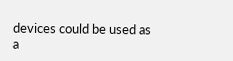devices could be used as a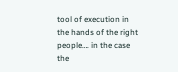tool of execution in the hands of the right people…. in the case the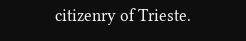citizenry of Trieste.